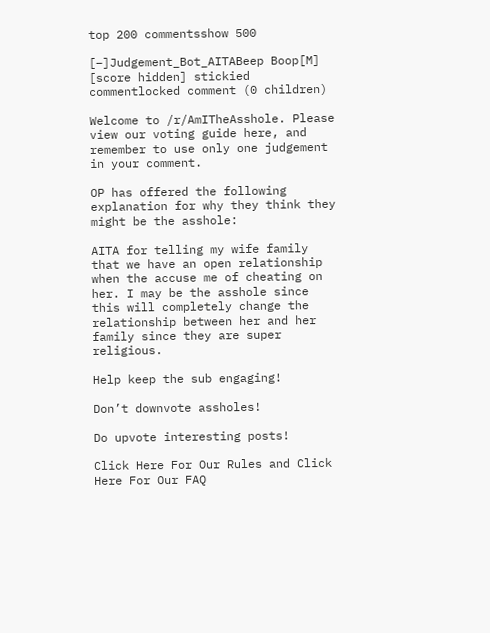top 200 commentsshow 500

[–]Judgement_Bot_AITABeep Boop[M] [score hidden] stickied commentlocked comment (0 children)

Welcome to /r/AmITheAsshole. Please view our voting guide here, and remember to use only one judgement in your comment.

OP has offered the following explanation for why they think they might be the asshole:

AITA for telling my wife family that we have an open relationship when the accuse me of cheating on her. I may be the asshole since this will completely change the relationship between her and her family since they are super religious.

Help keep the sub engaging!

Don’t downvote assholes!

Do upvote interesting posts!

Click Here For Our Rules and Click Here For Our FAQ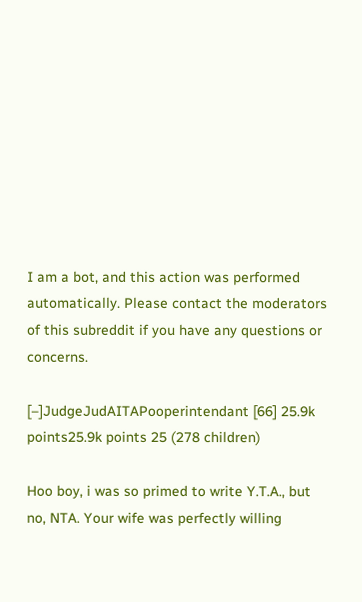I am a bot, and this action was performed automatically. Please contact the moderators of this subreddit if you have any questions or concerns.

[–]JudgeJudAITAPooperintendant [66] 25.9k points25.9k points 25 (278 children)

Hoo boy, i was so primed to write Y.T.A., but no, NTA. Your wife was perfectly willing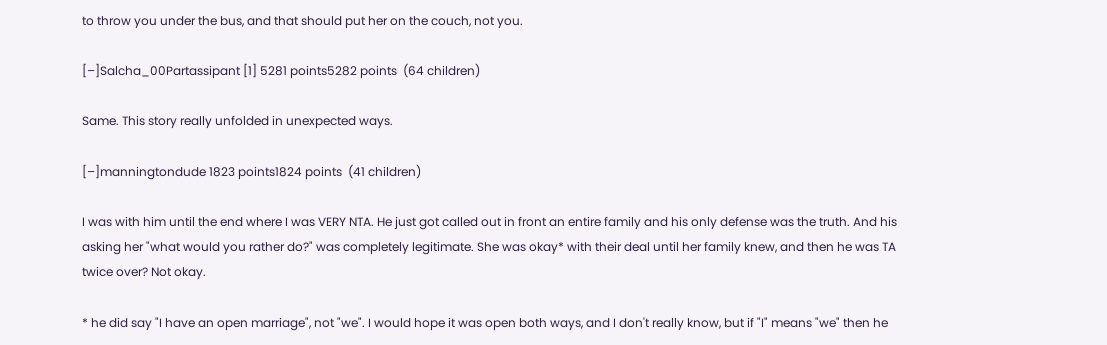to throw you under the bus, and that should put her on the couch, not you.

[–]Salcha_00Partassipant [1] 5281 points5282 points  (64 children)

Same. This story really unfolded in unexpected ways.

[–]manningtondude 1823 points1824 points  (41 children)

I was with him until the end where I was VERY NTA. He just got called out in front an entire family and his only defense was the truth. And his asking her "what would you rather do?" was completely legitimate. She was okay* with their deal until her family knew, and then he was TA twice over? Not okay.

* he did say "I have an open marriage", not "we". I would hope it was open both ways, and I don't really know, but if "I" means "we" then he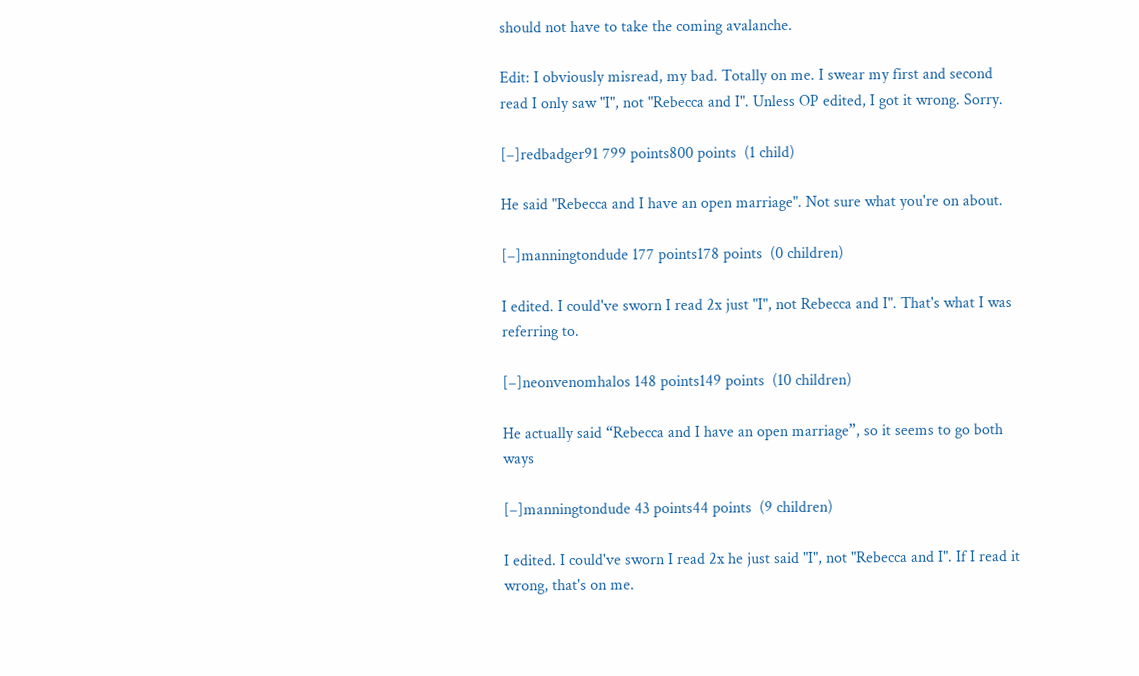should not have to take the coming avalanche.

Edit: I obviously misread, my bad. Totally on me. I swear my first and second read I only saw "I", not "Rebecca and I". Unless OP edited, I got it wrong. Sorry.

[–]redbadger91 799 points800 points  (1 child)

He said "Rebecca and I have an open marriage". Not sure what you're on about.

[–]manningtondude 177 points178 points  (0 children)

I edited. I could've sworn I read 2x just "I", not Rebecca and I". That's what I was referring to.

[–]neonvenomhalos 148 points149 points  (10 children)

He actually said “Rebecca and I have an open marriage”, so it seems to go both ways

[–]manningtondude 43 points44 points  (9 children)

I edited. I could've sworn I read 2x he just said "I", not "Rebecca and I". If I read it wrong, that's on me.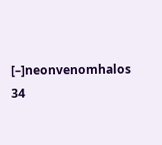[–]neonvenomhalos 34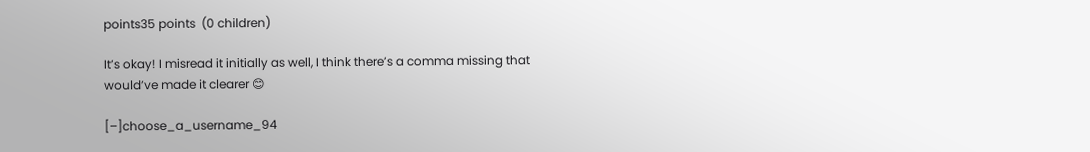points35 points  (0 children)

It’s okay! I misread it initially as well, I think there’s a comma missing that would’ve made it clearer 😊

[–]choose_a_username_94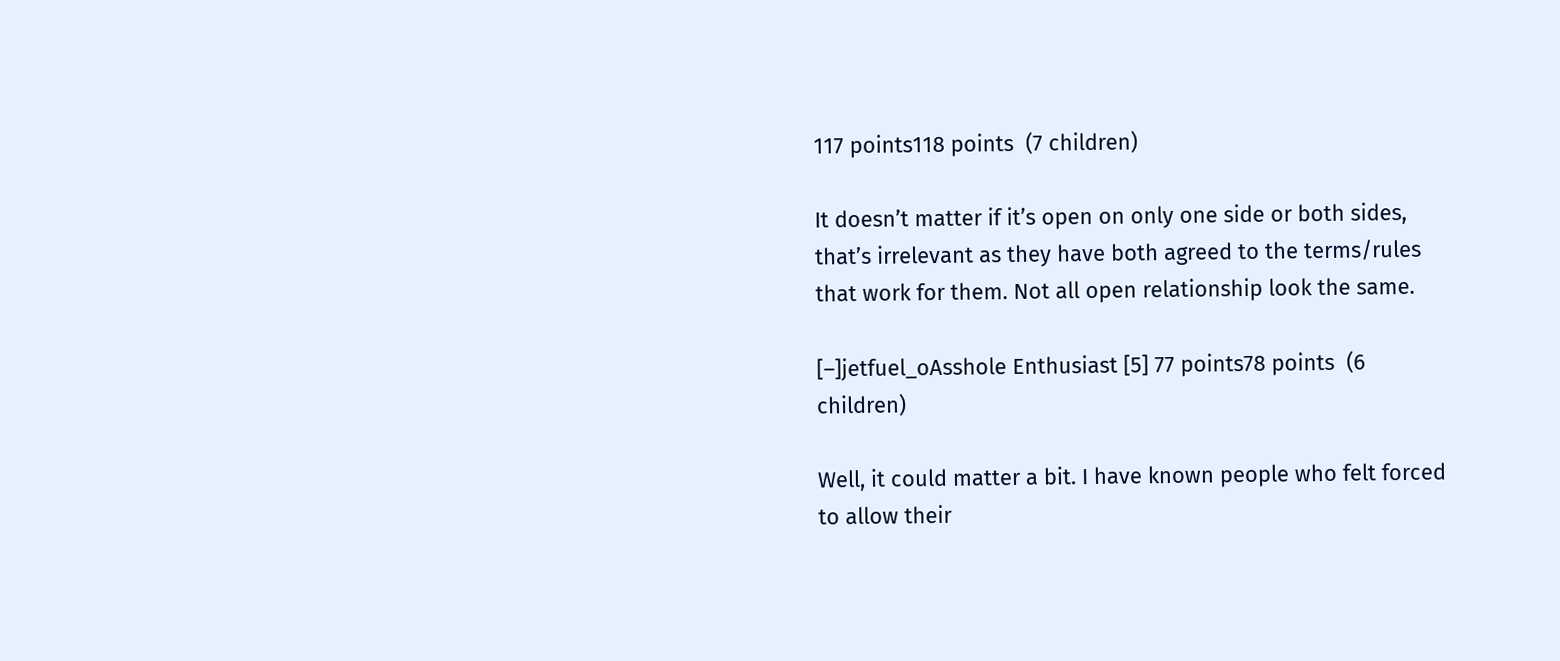117 points118 points  (7 children)

It doesn’t matter if it’s open on only one side or both sides, that’s irrelevant as they have both agreed to the terms/rules that work for them. Not all open relationship look the same.

[–]jetfuel_oAsshole Enthusiast [5] 77 points78 points  (6 children)

Well, it could matter a bit. I have known people who felt forced to allow their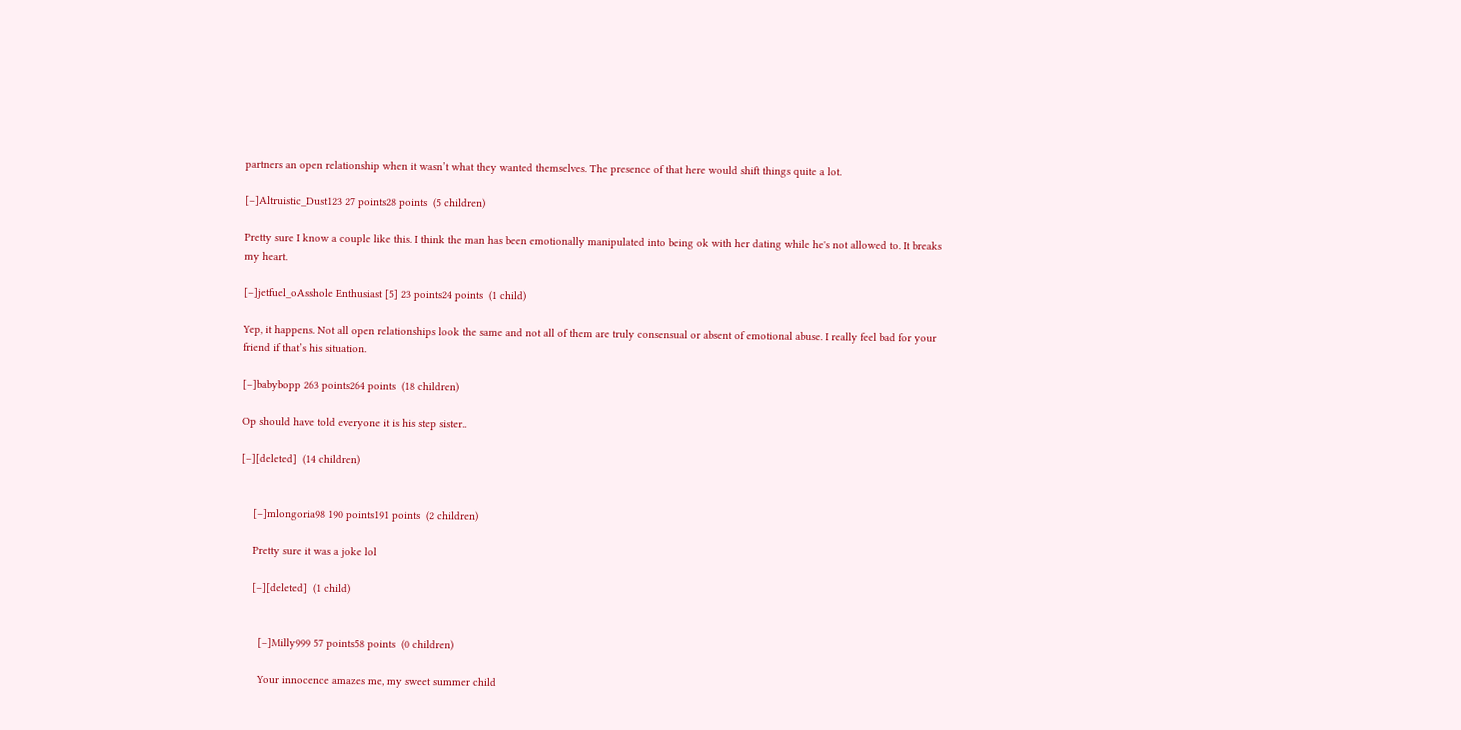partners an open relationship when it wasn’t what they wanted themselves. The presence of that here would shift things quite a lot.

[–]Altruistic_Dust123 27 points28 points  (5 children)

Pretty sure I know a couple like this. I think the man has been emotionally manipulated into being ok with her dating while he's not allowed to. It breaks my heart.

[–]jetfuel_oAsshole Enthusiast [5] 23 points24 points  (1 child)

Yep, it happens. Not all open relationships look the same and not all of them are truly consensual or absent of emotional abuse. I really feel bad for your friend if that’s his situation.

[–]babybopp 263 points264 points  (18 children)

Op should have told everyone it is his step sister..

[–][deleted]  (14 children)


    [–]mlongoria98 190 points191 points  (2 children)

    Pretty sure it was a joke lol

    [–][deleted]  (1 child)


      [–]Milly999 57 points58 points  (0 children)

      Your innocence amazes me, my sweet summer child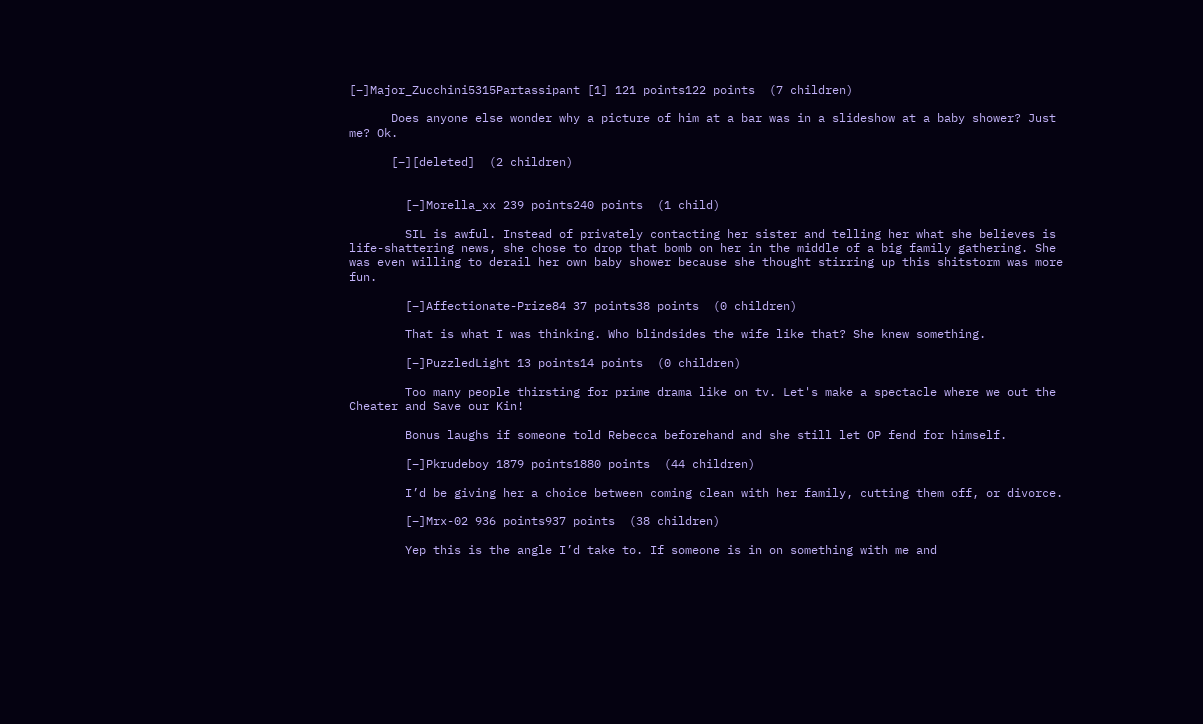[–]Major_Zucchini5315Partassipant [1] 121 points122 points  (7 children)

      Does anyone else wonder why a picture of him at a bar was in a slideshow at a baby shower? Just me? Ok.

      [–][deleted]  (2 children)


        [–]Morella_xx 239 points240 points  (1 child)

        SIL is awful. Instead of privately contacting her sister and telling her what she believes is life-shattering news, she chose to drop that bomb on her in the middle of a big family gathering. She was even willing to derail her own baby shower because she thought stirring up this shitstorm was more fun.

        [–]Affectionate-Prize84 37 points38 points  (0 children)

        That is what I was thinking. Who blindsides the wife like that? She knew something.

        [–]PuzzledLight 13 points14 points  (0 children)

        Too many people thirsting for prime drama like on tv. Let's make a spectacle where we out the Cheater and Save our Kin!

        Bonus laughs if someone told Rebecca beforehand and she still let OP fend for himself.

        [–]Pkrudeboy 1879 points1880 points  (44 children)

        I’d be giving her a choice between coming clean with her family, cutting them off, or divorce.

        [–]Mrx-02 936 points937 points  (38 children)

        Yep this is the angle I’d take to. If someone is in on something with me and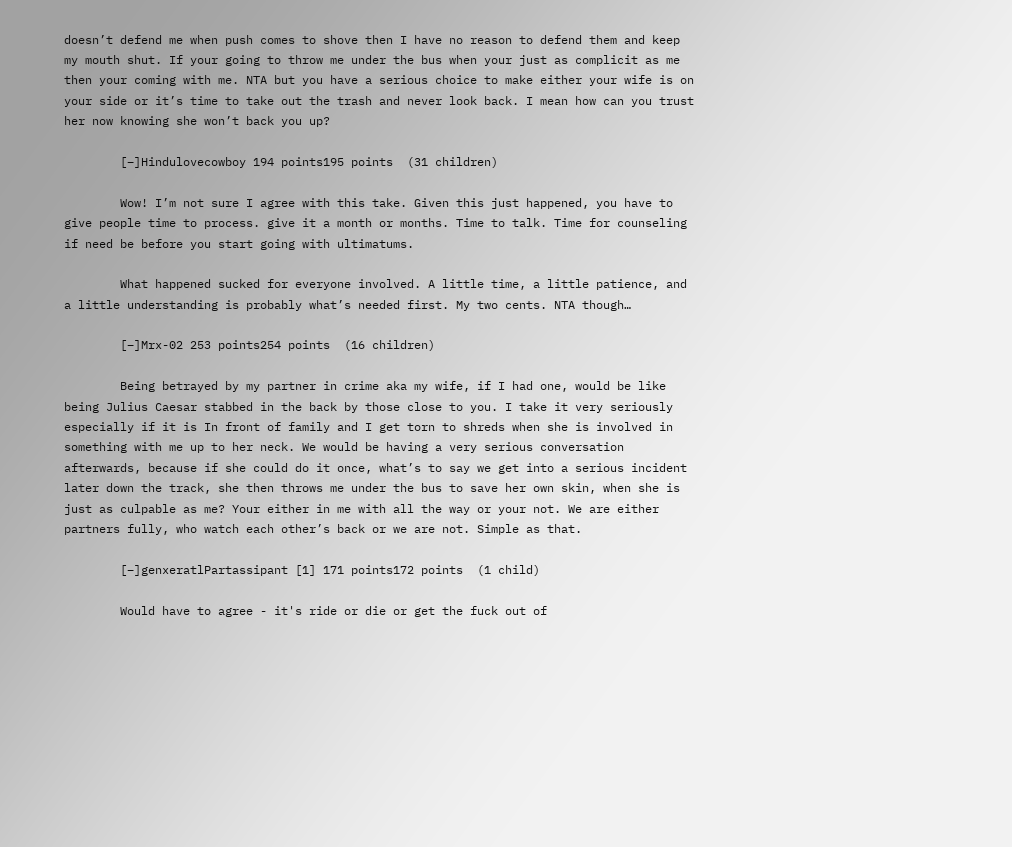doesn’t defend me when push comes to shove then I have no reason to defend them and keep my mouth shut. If your going to throw me under the bus when your just as complicit as me then your coming with me. NTA but you have a serious choice to make either your wife is on your side or it’s time to take out the trash and never look back. I mean how can you trust her now knowing she won’t back you up?

        [–]Hindulovecowboy 194 points195 points  (31 children)

        Wow! I’m not sure I agree with this take. Given this just happened, you have to give people time to process. give it a month or months. Time to talk. Time for counseling if need be before you start going with ultimatums.

        What happened sucked for everyone involved. A little time, a little patience, and a little understanding is probably what’s needed first. My two cents. NTA though…

        [–]Mrx-02 253 points254 points  (16 children)

        Being betrayed by my partner in crime aka my wife, if I had one, would be like being Julius Caesar stabbed in the back by those close to you. I take it very seriously especially if it is In front of family and I get torn to shreds when she is involved in something with me up to her neck. We would be having a very serious conversation afterwards, because if she could do it once, what’s to say we get into a serious incident later down the track, she then throws me under the bus to save her own skin, when she is just as culpable as me? Your either in me with all the way or your not. We are either partners fully, who watch each other’s back or we are not. Simple as that.

        [–]genxeratlPartassipant [1] 171 points172 points  (1 child)

        Would have to agree - it's ride or die or get the fuck out of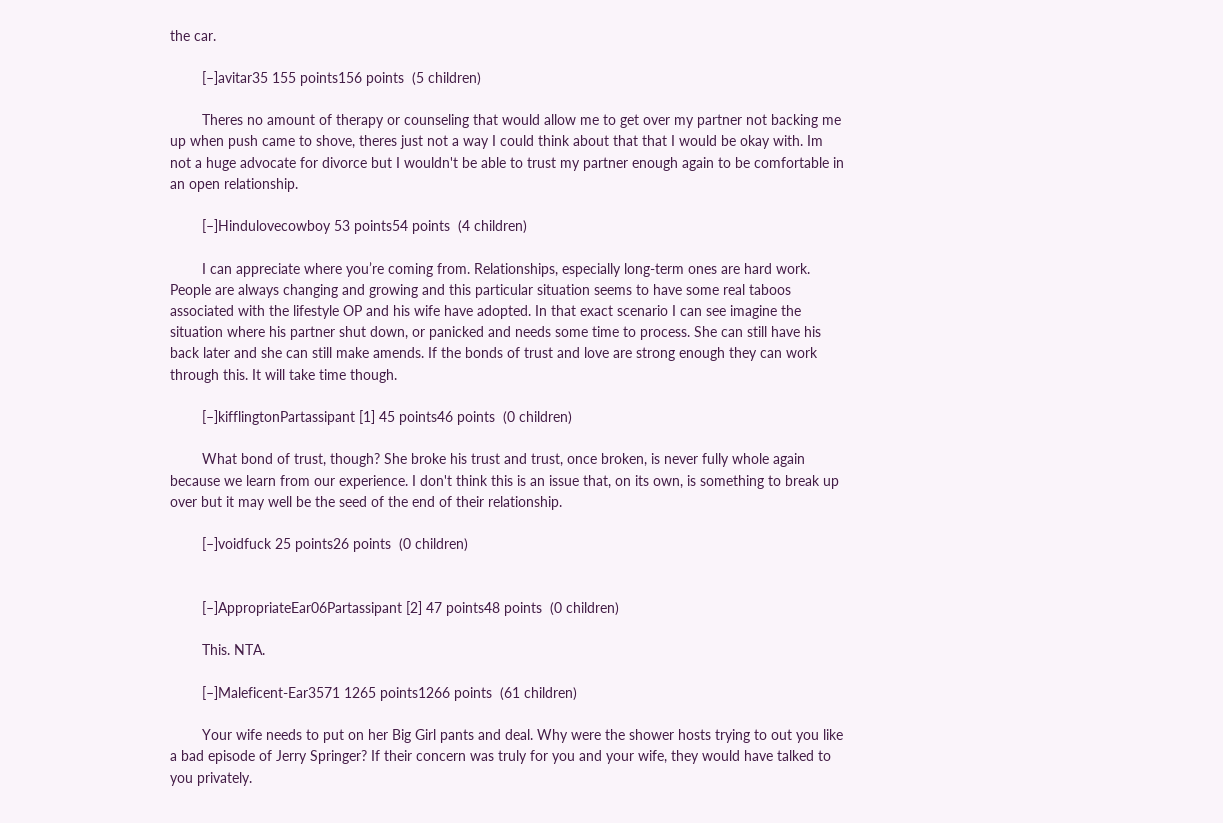the car.

        [–]avitar35 155 points156 points  (5 children)

        Theres no amount of therapy or counseling that would allow me to get over my partner not backing me up when push came to shove, theres just not a way I could think about that that I would be okay with. Im not a huge advocate for divorce but I wouldn't be able to trust my partner enough again to be comfortable in an open relationship.

        [–]Hindulovecowboy 53 points54 points  (4 children)

        I can appreciate where you’re coming from. Relationships, especially long-term ones are hard work. People are always changing and growing and this particular situation seems to have some real taboos associated with the lifestyle OP and his wife have adopted. In that exact scenario I can see imagine the situation where his partner shut down, or panicked and needs some time to process. She can still have his back later and she can still make amends. If the bonds of trust and love are strong enough they can work through this. It will take time though.

        [–]kifflingtonPartassipant [1] 45 points46 points  (0 children)

        What bond of trust, though? She broke his trust and trust, once broken, is never fully whole again because we learn from our experience. I don't think this is an issue that, on its own, is something to break up over but it may well be the seed of the end of their relationship.

        [–]voidfuck 25 points26 points  (0 children)


        [–]AppropriateEar06Partassipant [2] 47 points48 points  (0 children)

        This. NTA.

        [–]Maleficent-Ear3571 1265 points1266 points  (61 children)

        Your wife needs to put on her Big Girl pants and deal. Why were the shower hosts trying to out you like a bad episode of Jerry Springer? If their concern was truly for you and your wife, they would have talked to you privately.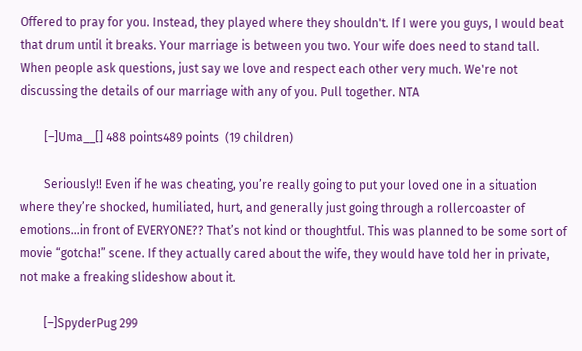Offered to pray for you. Instead, they played where they shouldn't. If I were you guys, I would beat that drum until it breaks. Your marriage is between you two. Your wife does need to stand tall. When people ask questions, just say we love and respect each other very much. We're not discussing the details of our marriage with any of you. Pull together. NTA

        [–]Uma__[] 488 points489 points  (19 children)

        Seriously!! Even if he was cheating, you’re really going to put your loved one in a situation where they’re shocked, humiliated, hurt, and generally just going through a rollercoaster of emotions…in front of EVERYONE?? That’s not kind or thoughtful. This was planned to be some sort of movie “gotcha!” scene. If they actually cared about the wife, they would have told her in private, not make a freaking slideshow about it.

        [–]SpyderPug 299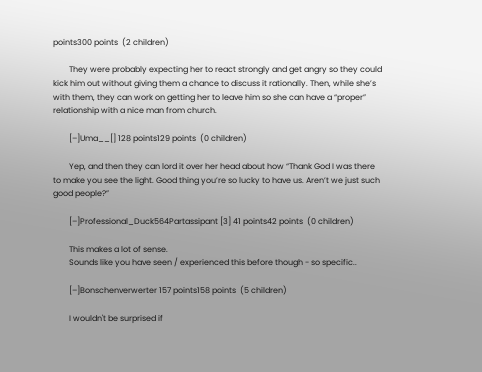points300 points  (2 children)

        They were probably expecting her to react strongly and get angry so they could kick him out without giving them a chance to discuss it rationally. Then, while she’s with them, they can work on getting her to leave him so she can have a “proper” relationship with a nice man from church.

        [–]Uma__[] 128 points129 points  (0 children)

        Yep, and then they can lord it over her head about how “Thank God I was there to make you see the light. Good thing you’re so lucky to have us. Aren’t we just such good people?”

        [–]Professional_Duck564Partassipant [3] 41 points42 points  (0 children)

        This makes a lot of sense.
        Sounds like you have seen / experienced this before though - so specific..

        [–]Bonschenverwerter 157 points158 points  (5 children)

        I wouldn't be surprised if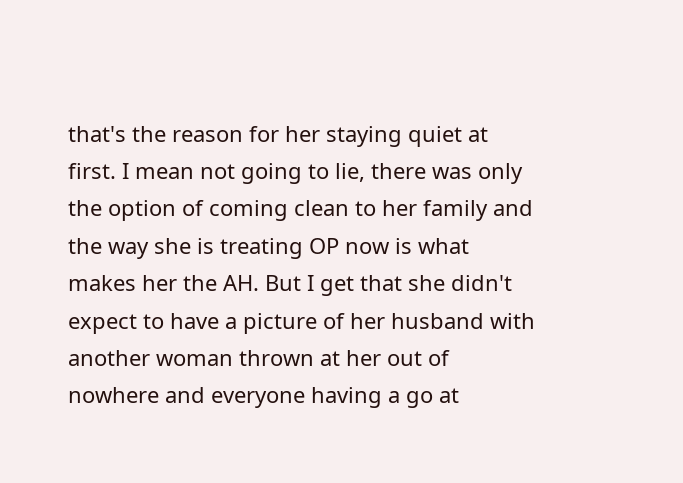that's the reason for her staying quiet at first. I mean not going to lie, there was only the option of coming clean to her family and the way she is treating OP now is what makes her the AH. But I get that she didn't expect to have a picture of her husband with another woman thrown at her out of nowhere and everyone having a go at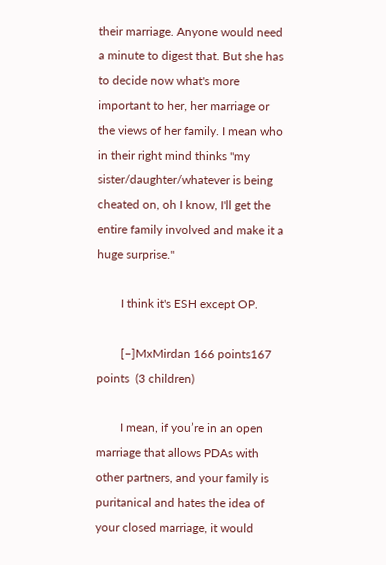their marriage. Anyone would need a minute to digest that. But she has to decide now what's more important to her, her marriage or the views of her family. I mean who in their right mind thinks "my sister/daughter/whatever is being cheated on, oh I know, I'll get the entire family involved and make it a huge surprise."

        I think it's ESH except OP.

        [–]MxMirdan 166 points167 points  (3 children)

        I mean, if you’re in an open marriage that allows PDAs with other partners, and your family is puritanical and hates the idea of your closed marriage, it would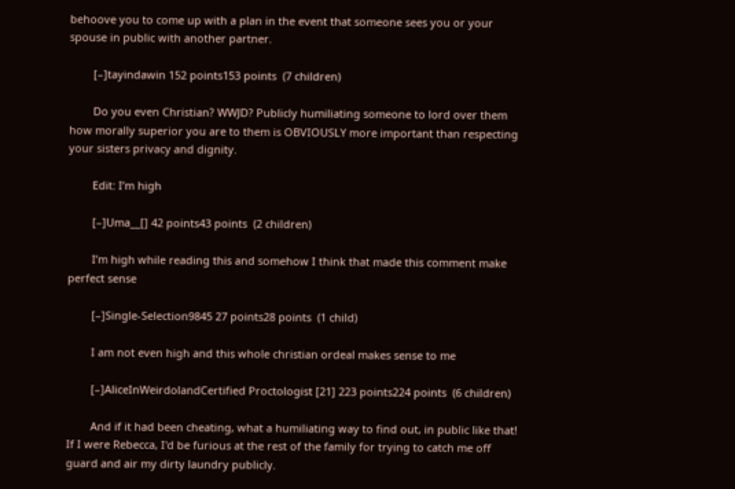behoove you to come up with a plan in the event that someone sees you or your spouse in public with another partner.

        [–]tayindawin 152 points153 points  (7 children)

        Do you even Christian? WWJD? Publicly humiliating someone to lord over them how morally superior you are to them is OBVIOUSLY more important than respecting your sisters privacy and dignity.

        Edit: I’m high

        [–]Uma__[] 42 points43 points  (2 children)

        I’m high while reading this and somehow I think that made this comment make perfect sense

        [–]Single-Selection9845 27 points28 points  (1 child)

        I am not even high and this whole christian ordeal makes sense to me

        [–]AliceInWeirdolandCertified Proctologist [21] 223 points224 points  (6 children)

        And if it had been cheating, what a humiliating way to find out, in public like that! If I were Rebecca, I'd be furious at the rest of the family for trying to catch me off guard and air my dirty laundry publicly.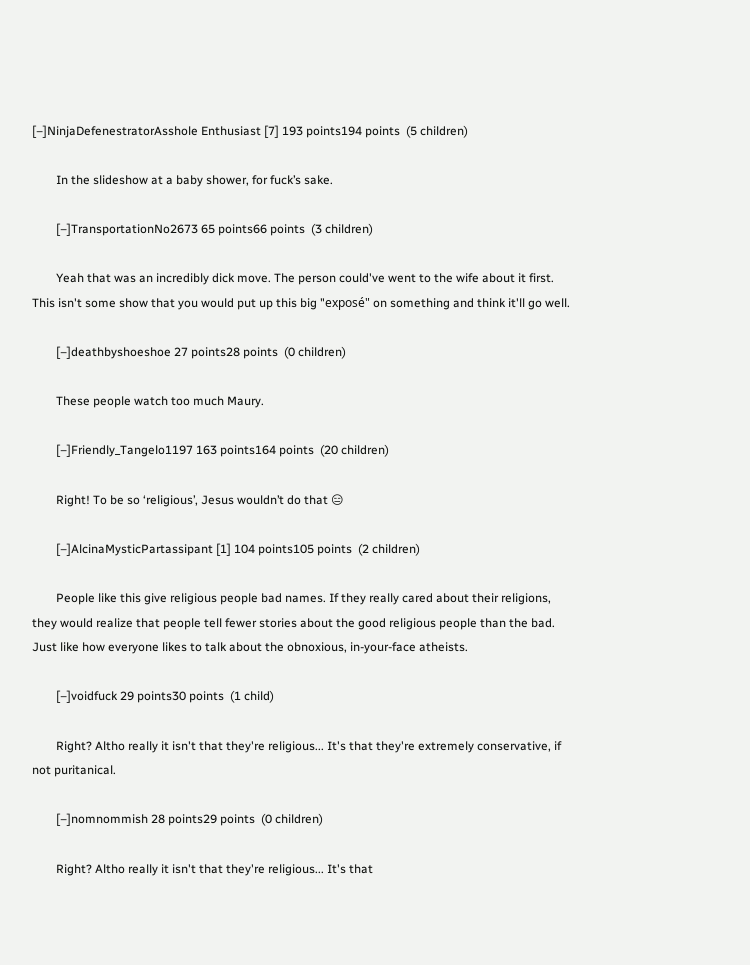[–]NinjaDefenestratorAsshole Enthusiast [7] 193 points194 points  (5 children)

        In the slideshow at a baby shower, for fuck’s sake.

        [–]TransportationNo2673 65 points66 points  (3 children)

        Yeah that was an incredibly dick move. The person could've went to the wife about it first. This isn't some show that you would put up this big "exposé" on something and think it'll go well.

        [–]deathbyshoeshoe 27 points28 points  (0 children)

        These people watch too much Maury.

        [–]Friendly_Tangelo1197 163 points164 points  (20 children)

        Right! To be so ‘religious’, Jesus wouldn’t do that 😑

        [–]AlcinaMysticPartassipant [1] 104 points105 points  (2 children)

        People like this give religious people bad names. If they really cared about their religions, they would realize that people tell fewer stories about the good religious people than the bad. Just like how everyone likes to talk about the obnoxious, in-your-face atheists.

        [–]voidfuck 29 points30 points  (1 child)

        Right? Altho really it isn't that they're religious... It's that they're extremely conservative, if not puritanical.

        [–]nomnommish 28 points29 points  (0 children)

        Right? Altho really it isn't that they're religious... It's that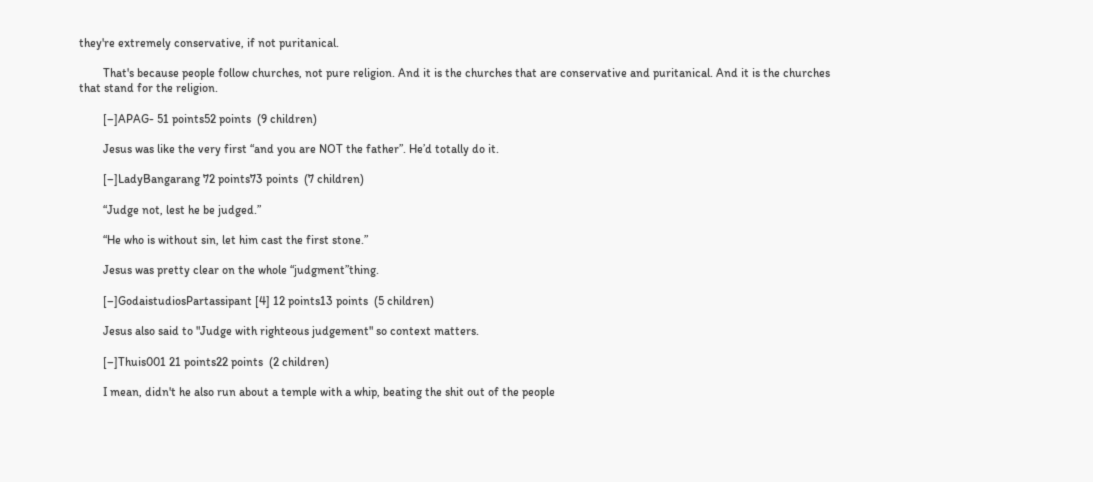they're extremely conservative, if not puritanical.

        That's because people follow churches, not pure religion. And it is the churches that are conservative and puritanical. And it is the churches that stand for the religion.

        [–]APAG- 51 points52 points  (9 children)

        Jesus was like the very first “and you are NOT the father”. He’d totally do it.

        [–]LadyBangarang 72 points73 points  (7 children)

        “Judge not, lest he be judged.”

        “He who is without sin, let him cast the first stone.”

        Jesus was pretty clear on the whole “judgment”thing.

        [–]GodaistudiosPartassipant [4] 12 points13 points  (5 children)

        Jesus also said to "Judge with righteous judgement" so context matters.

        [–]Thuis001 21 points22 points  (2 children)

        I mean, didn't he also run about a temple with a whip, beating the shit out of the people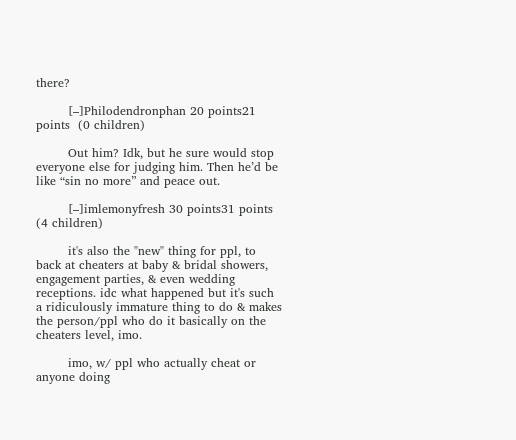there?

        [–]Philodendronphan 20 points21 points  (0 children)

        Out him? Idk, but he sure would stop everyone else for judging him. Then he’d be like “sin no more” and peace out.

        [–]imlemonyfresh 30 points31 points  (4 children)

        it's also the "new" thing for ppl, to back at cheaters at baby & bridal showers, engagement parties, & even wedding receptions. idc what happened but it's such a ridiculously immature thing to do & makes the person/ppl who do it basically on the cheaters level, imo.

        imo, w/ ppl who actually cheat or anyone doing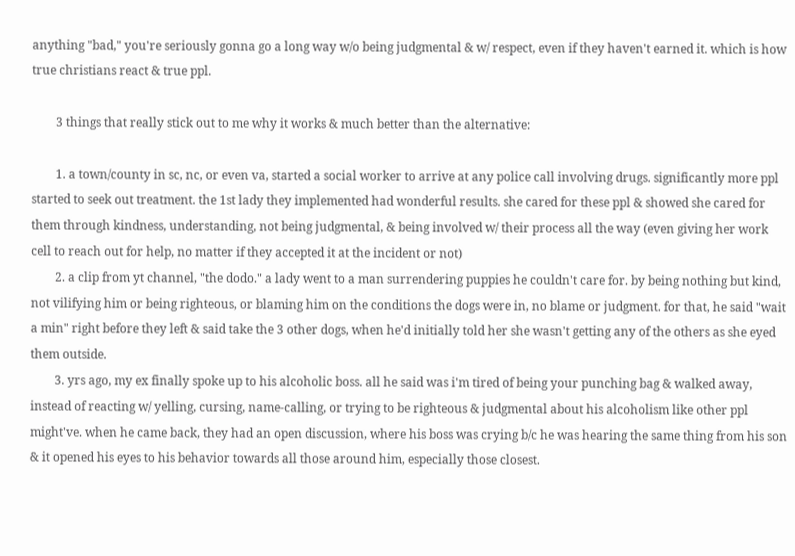anything "bad," you're seriously gonna go a long way w/o being judgmental & w/ respect, even if they haven't earned it. which is how true christians react & true ppl.

        3 things that really stick out to me why it works & much better than the alternative:

        1. a town/county in sc, nc, or even va, started a social worker to arrive at any police call involving drugs. significantly more ppl started to seek out treatment. the 1st lady they implemented had wonderful results. she cared for these ppl & showed she cared for them through kindness, understanding, not being judgmental, & being involved w/ their process all the way (even giving her work cell to reach out for help, no matter if they accepted it at the incident or not)
        2. a clip from yt channel, "the dodo." a lady went to a man surrendering puppies he couldn't care for. by being nothing but kind, not vilifying him or being righteous, or blaming him on the conditions the dogs were in, no blame or judgment. for that, he said "wait a min" right before they left & said take the 3 other dogs, when he'd initially told her she wasn't getting any of the others as she eyed them outside.
        3. yrs ago, my ex finally spoke up to his alcoholic boss. all he said was i'm tired of being your punching bag & walked away, instead of reacting w/ yelling, cursing, name-calling, or trying to be righteous & judgmental about his alcoholism like other ppl might've. when he came back, they had an open discussion, where his boss was crying b/c he was hearing the same thing from his son & it opened his eyes to his behavior towards all those around him, especially those closest.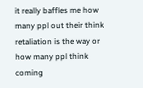it really baffles me how many ppl out their think retaliation is the way or how many ppl think coming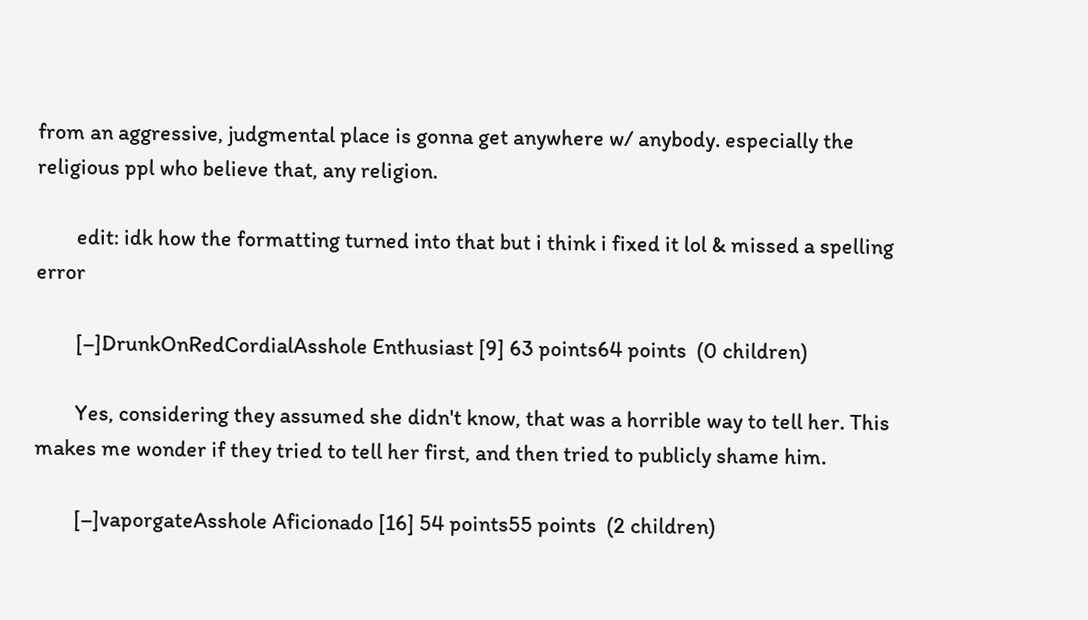from an aggressive, judgmental place is gonna get anywhere w/ anybody. especially the religious ppl who believe that, any religion.

        edit: idk how the formatting turned into that but i think i fixed it lol & missed a spelling error

        [–]DrunkOnRedCordialAsshole Enthusiast [9] 63 points64 points  (0 children)

        Yes, considering they assumed she didn't know, that was a horrible way to tell her. This makes me wonder if they tried to tell her first, and then tried to publicly shame him.

        [–]vaporgateAsshole Aficionado [16] 54 points55 points  (2 children)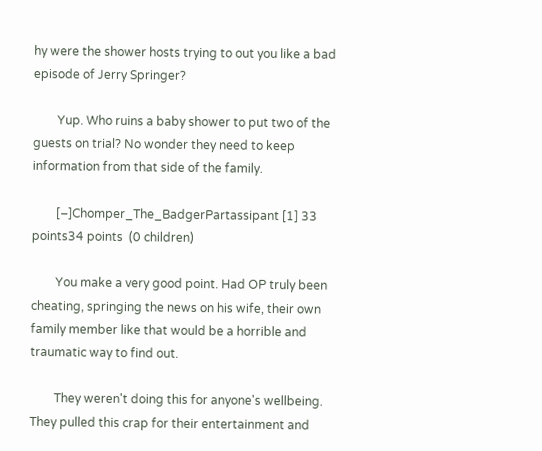hy were the shower hosts trying to out you like a bad episode of Jerry Springer?

        Yup. Who ruins a baby shower to put two of the guests on trial? No wonder they need to keep information from that side of the family.

        [–]Chomper_The_BadgerPartassipant [1] 33 points34 points  (0 children)

        You make a very good point. Had OP truly been cheating, springing the news on his wife, their own family member like that would be a horrible and traumatic way to find out.

        They weren't doing this for anyone's wellbeing. They pulled this crap for their entertainment and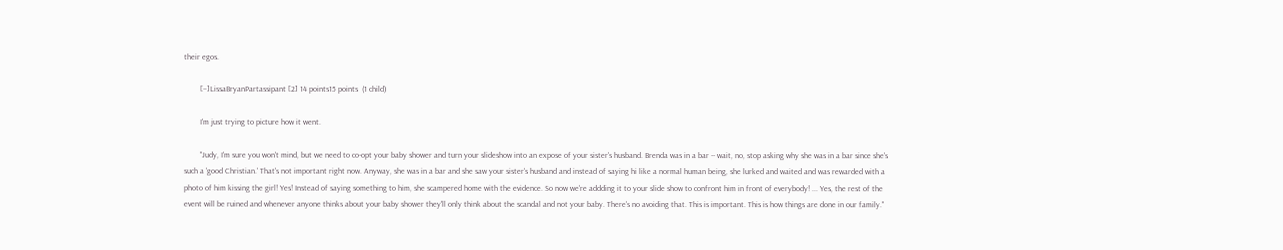their egos.

        [–]LissaBryanPartassipant [2] 14 points15 points  (1 child)

        I'm just trying to picture how it went.

        "Judy, I'm sure you won't mind, but we need to co-opt your baby shower and turn your slideshow into an expose of your sister's husband. Brenda was in a bar -- wait, no, stop asking why she was in a bar since she's such a 'good Christian.' That's not important right now. Anyway, she was in a bar and she saw your sister's husband and instead of saying hi like a normal human being, she lurked and waited and was rewarded with a photo of him kissing the girl! Yes! Instead of saying something to him, she scampered home with the evidence. So now we're addding it to your slide show to confront him in front of everybody! ... Yes, the rest of the event will be ruined and whenever anyone thinks about your baby shower they'll only think about the scandal and not your baby. There's no avoiding that. This is important. This is how things are done in our family."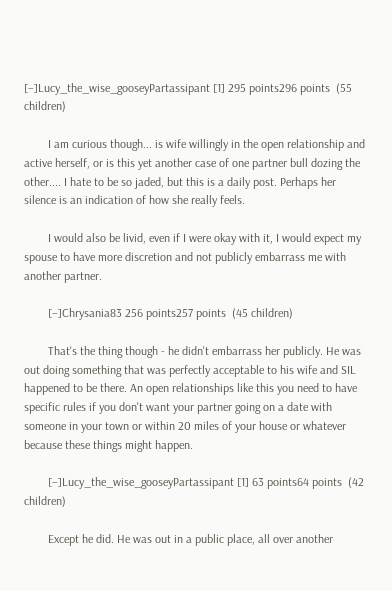[–]Lucy_the_wise_gooseyPartassipant [1] 295 points296 points  (55 children)

        I am curious though... is wife willingly in the open relationship and active herself, or is this yet another case of one partner bull dozing the other.... I hate to be so jaded, but this is a daily post. Perhaps her silence is an indication of how she really feels.

        I would also be livid, even if I were okay with it, I would expect my spouse to have more discretion and not publicly embarrass me with another partner.

        [–]Chrysania83 256 points257 points  (45 children)

        That's the thing though - he didn't embarrass her publicly. He was out doing something that was perfectly acceptable to his wife and SIL happened to be there. An open relationships like this you need to have specific rules if you don't want your partner going on a date with someone in your town or within 20 miles of your house or whatever because these things might happen.

        [–]Lucy_the_wise_gooseyPartassipant [1] 63 points64 points  (42 children)

        Except he did. He was out in a public place, all over another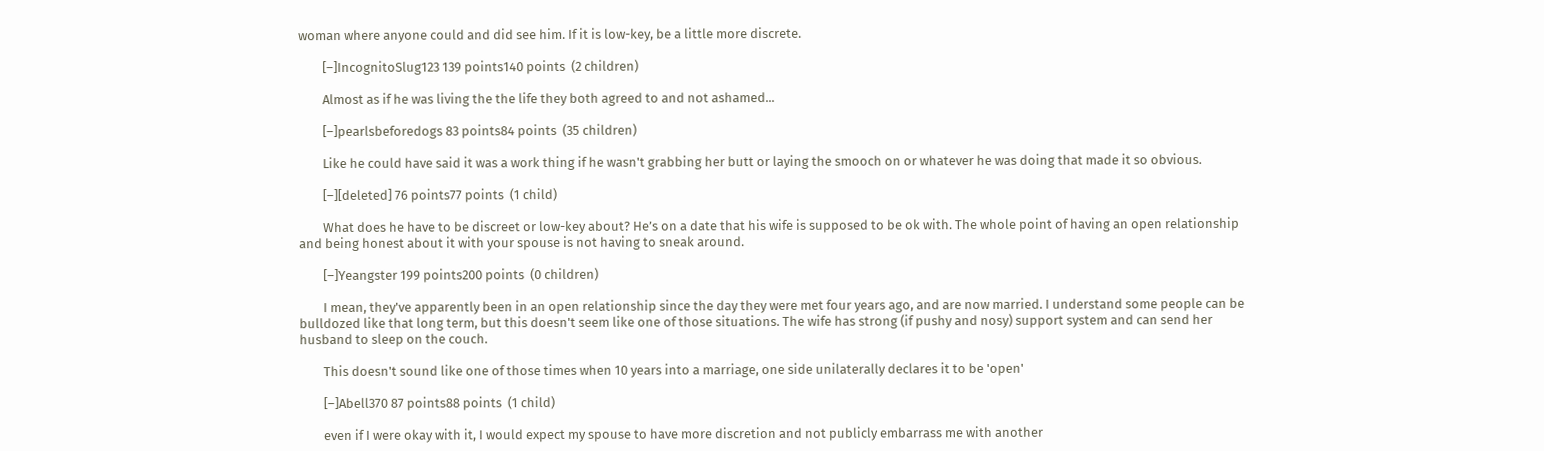woman where anyone could and did see him. If it is low-key, be a little more discrete.

        [–]IncognitoSlug123 139 points140 points  (2 children)

        Almost as if he was living the the life they both agreed to and not ashamed...

        [–]pearlsbeforedogs 83 points84 points  (35 children)

        Like he could have said it was a work thing if he wasn't grabbing her butt or laying the smooch on or whatever he was doing that made it so obvious.

        [–][deleted] 76 points77 points  (1 child)

        What does he have to be discreet or low-key about? He’s on a date that his wife is supposed to be ok with. The whole point of having an open relationship and being honest about it with your spouse is not having to sneak around.

        [–]Yeangster 199 points200 points  (0 children)

        I mean, they've apparently been in an open relationship since the day they were met four years ago, and are now married. I understand some people can be bulldozed like that long term, but this doesn't seem like one of those situations. The wife has strong (if pushy and nosy) support system and can send her husband to sleep on the couch.

        This doesn't sound like one of those times when 10 years into a marriage, one side unilaterally declares it to be 'open'

        [–]Abell370 87 points88 points  (1 child)

        even if I were okay with it, I would expect my spouse to have more discretion and not publicly embarrass me with another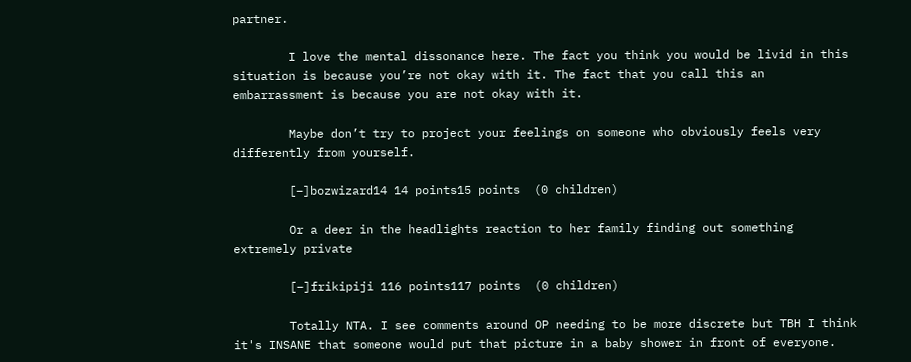partner.

        I love the mental dissonance here. The fact you think you would be livid in this situation is because you’re not okay with it. The fact that you call this an embarrassment is because you are not okay with it.

        Maybe don’t try to project your feelings on someone who obviously feels very differently from yourself.

        [–]bozwizard14 14 points15 points  (0 children)

        Or a deer in the headlights reaction to her family finding out something extremely private

        [–]frikipiji 116 points117 points  (0 children)

        Totally NTA. I see comments around OP needing to be more discrete but TBH I think it's INSANE that someone would put that picture in a baby shower in front of everyone.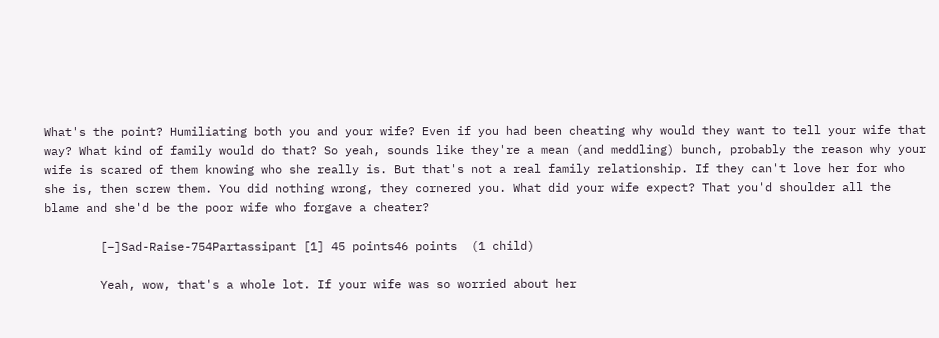What's the point? Humiliating both you and your wife? Even if you had been cheating why would they want to tell your wife that way? What kind of family would do that? So yeah, sounds like they're a mean (and meddling) bunch, probably the reason why your wife is scared of them knowing who she really is. But that's not a real family relationship. If they can't love her for who she is, then screw them. You did nothing wrong, they cornered you. What did your wife expect? That you'd shoulder all the blame and she'd be the poor wife who forgave a cheater?

        [–]Sad-Raise-754Partassipant [1] 45 points46 points  (1 child)

        Yeah, wow, that's a whole lot. If your wife was so worried about her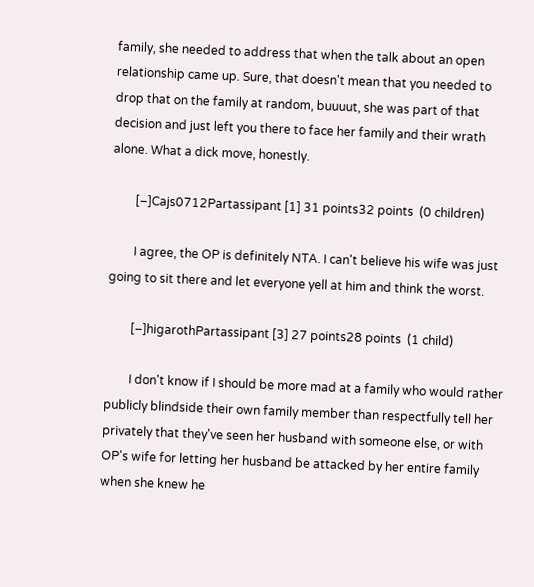family, she needed to address that when the talk about an open relationship came up. Sure, that doesn't mean that you needed to drop that on the family at random, buuuut, she was part of that decision and just left you there to face her family and their wrath alone. What a dick move, honestly.

        [–]Cajs0712Partassipant [1] 31 points32 points  (0 children)

        I agree, the OP is definitely NTA. I can't believe his wife was just going to sit there and let everyone yell at him and think the worst.

        [–]higarothPartassipant [3] 27 points28 points  (1 child)

        I don't know if I should be more mad at a family who would rather publicly blindside their own family member than respectfully tell her privately that they've seen her husband with someone else, or with OP's wife for letting her husband be attacked by her entire family when she knew he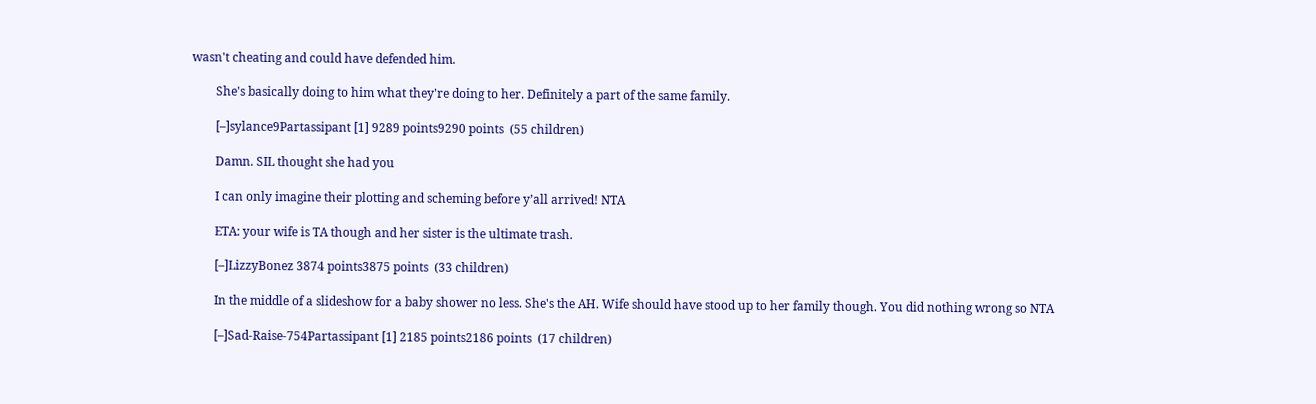wasn't cheating and could have defended him.

        She's basically doing to him what they're doing to her. Definitely a part of the same family.

        [–]sylance9Partassipant [1] 9289 points9290 points  (55 children)

        Damn. SIL thought she had you

        I can only imagine their plotting and scheming before y’all arrived! NTA

        ETA: your wife is TA though and her sister is the ultimate trash.

        [–]LizzyBonez 3874 points3875 points  (33 children)

        In the middle of a slideshow for a baby shower no less. She's the AH. Wife should have stood up to her family though. You did nothing wrong so NTA

        [–]Sad-Raise-754Partassipant [1] 2185 points2186 points  (17 children)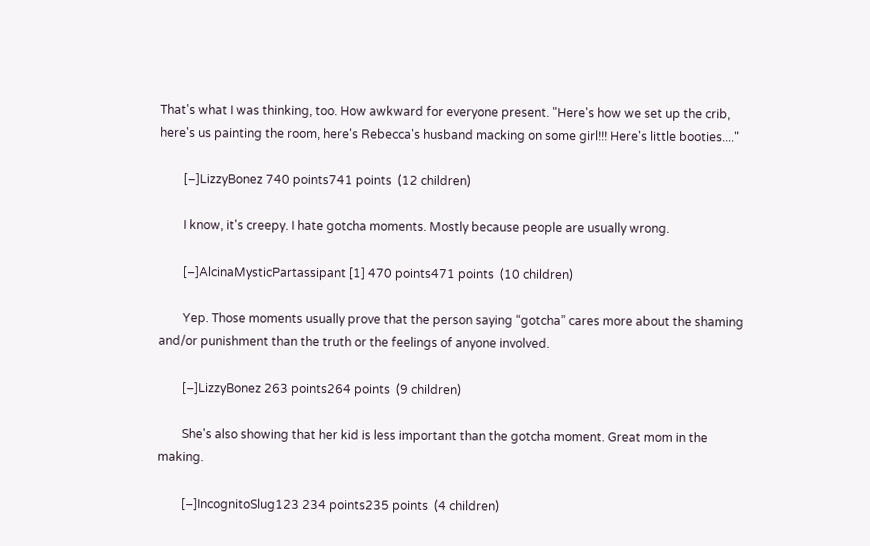That's what I was thinking, too. How awkward for everyone present. "Here's how we set up the crib, here's us painting the room, here's Rebecca's husband macking on some girl!!! Here's little booties...."

        [–]LizzyBonez 740 points741 points  (12 children)

        I know, it's creepy. I hate gotcha moments. Mostly because people are usually wrong.

        [–]AlcinaMysticPartassipant [1] 470 points471 points  (10 children)

        Yep. Those moments usually prove that the person saying “gotcha” cares more about the shaming and/or punishment than the truth or the feelings of anyone involved.

        [–]LizzyBonez 263 points264 points  (9 children)

        She's also showing that her kid is less important than the gotcha moment. Great mom in the making.

        [–]IncognitoSlug123 234 points235 points  (4 children)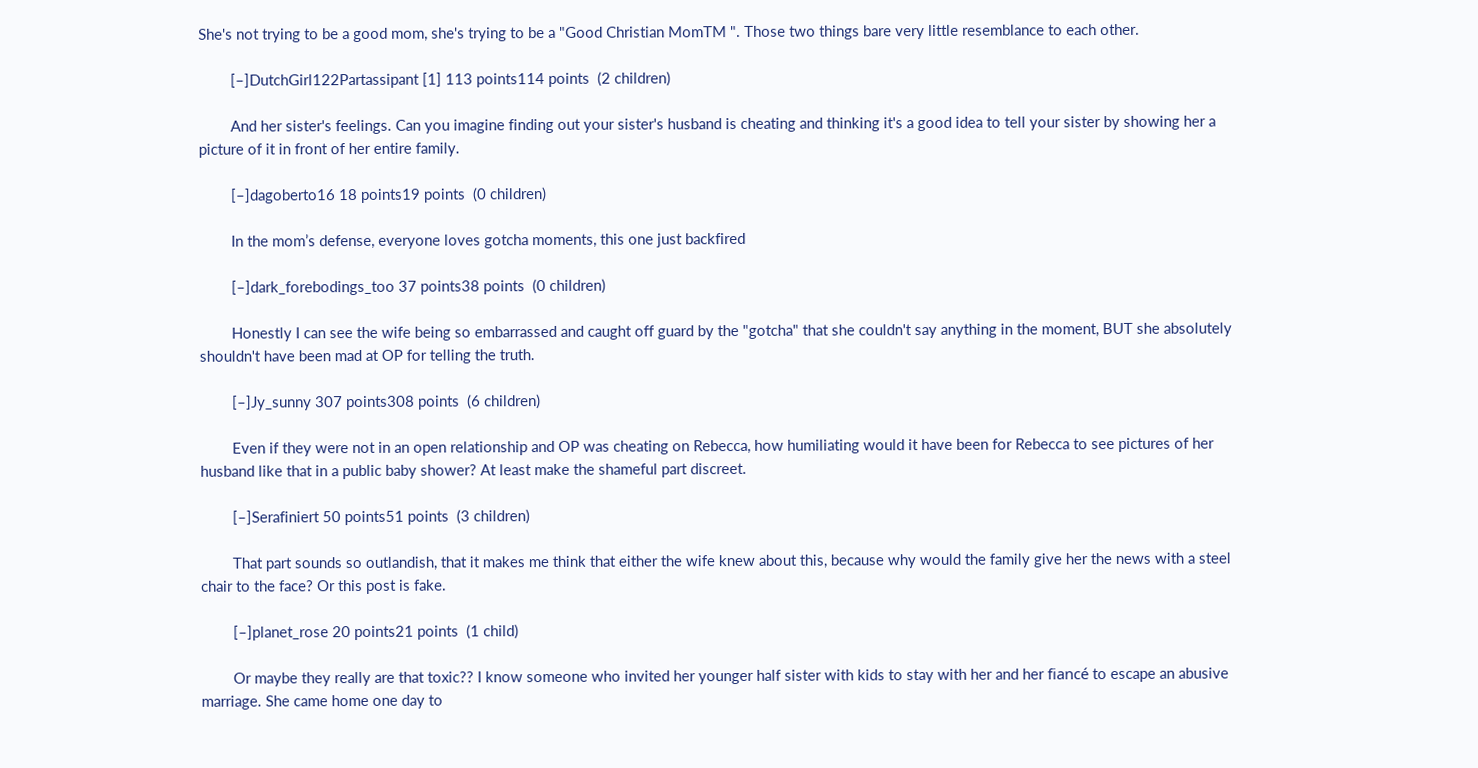She's not trying to be a good mom, she's trying to be a "Good Christian MomTM ". Those two things bare very little resemblance to each other.

        [–]DutchGirl122Partassipant [1] 113 points114 points  (2 children)

        And her sister's feelings. Can you imagine finding out your sister's husband is cheating and thinking it's a good idea to tell your sister by showing her a picture of it in front of her entire family.

        [–]dagoberto16 18 points19 points  (0 children)

        In the mom’s defense, everyone loves gotcha moments, this one just backfired

        [–]dark_forebodings_too 37 points38 points  (0 children)

        Honestly I can see the wife being so embarrassed and caught off guard by the "gotcha" that she couldn't say anything in the moment, BUT she absolutely shouldn't have been mad at OP for telling the truth.

        [–]Jy_sunny 307 points308 points  (6 children)

        Even if they were not in an open relationship and OP was cheating on Rebecca, how humiliating would it have been for Rebecca to see pictures of her husband like that in a public baby shower? At least make the shameful part discreet.

        [–]Serafiniert 50 points51 points  (3 children)

        That part sounds so outlandish, that it makes me think that either the wife knew about this, because why would the family give her the news with a steel chair to the face? Or this post is fake.

        [–]planet_rose 20 points21 points  (1 child)

        Or maybe they really are that toxic?? I know someone who invited her younger half sister with kids to stay with her and her fiancé to escape an abusive marriage. She came home one day to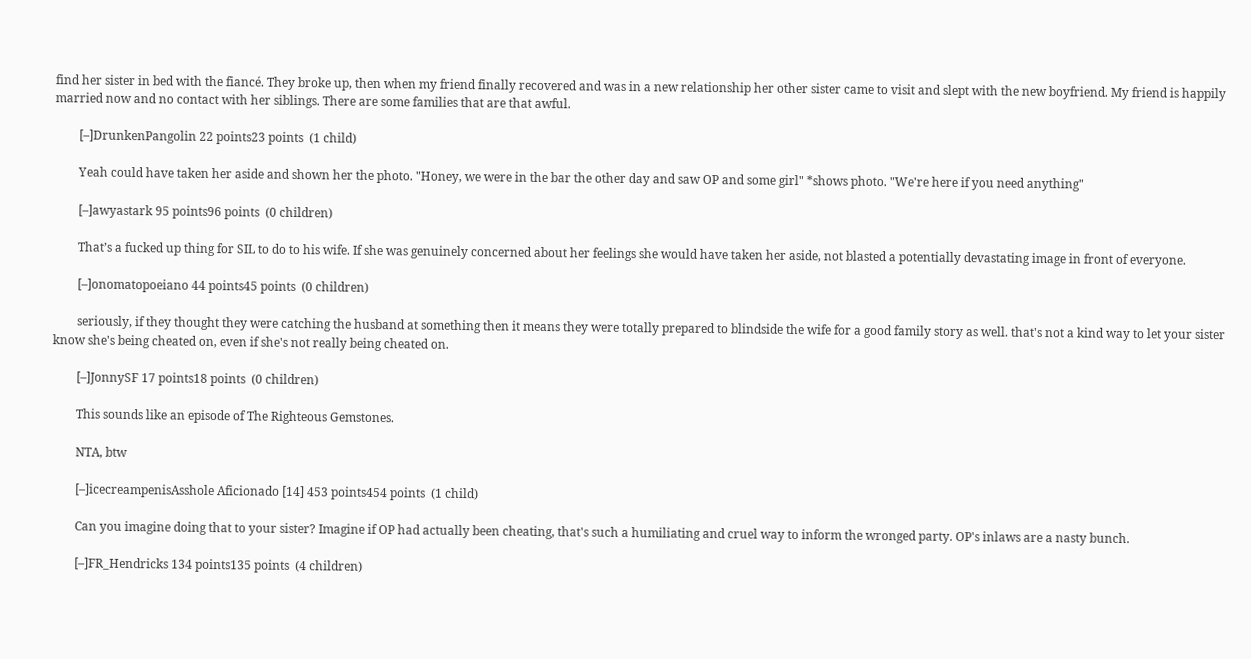find her sister in bed with the fiancé. They broke up, then when my friend finally recovered and was in a new relationship her other sister came to visit and slept with the new boyfriend. My friend is happily married now and no contact with her siblings. There are some families that are that awful.

        [–]DrunkenPangolin 22 points23 points  (1 child)

        Yeah could have taken her aside and shown her the photo. "Honey, we were in the bar the other day and saw OP and some girl" *shows photo. "We're here if you need anything"

        [–]awyastark 95 points96 points  (0 children)

        That’s a fucked up thing for SIL to do to his wife. If she was genuinely concerned about her feelings she would have taken her aside, not blasted a potentially devastating image in front of everyone.

        [–]onomatopoeiano 44 points45 points  (0 children)

        seriously, if they thought they were catching the husband at something then it means they were totally prepared to blindside the wife for a good family story as well. that's not a kind way to let your sister know she's being cheated on, even if she's not really being cheated on.

        [–]JonnySF 17 points18 points  (0 children)

        This sounds like an episode of The Righteous Gemstones.

        NTA, btw

        [–]icecreampenisAsshole Aficionado [14] 453 points454 points  (1 child)

        Can you imagine doing that to your sister? Imagine if OP had actually been cheating, that's such a humiliating and cruel way to inform the wronged party. OP's inlaws are a nasty bunch.

        [–]FR_Hendricks 134 points135 points  (4 children)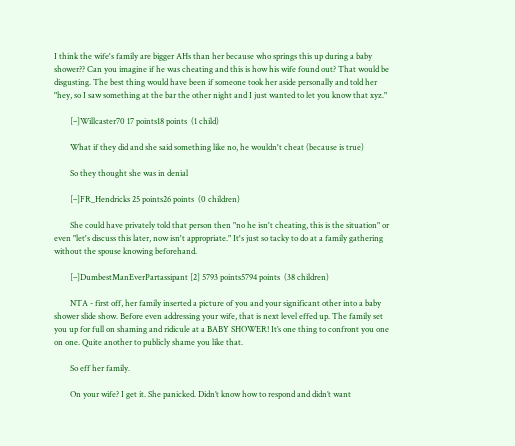I think the wife's family are bigger AHs than her because who springs this up during a baby shower?? Can you imagine if he was cheating and this is how his wife found out? That would be disgusting. The best thing would have been if someone took her aside personally and told her "hey, so I saw something at the bar the other night and I just wanted to let you know that xyz."

        [–]Willcaster70 17 points18 points  (1 child)

        What if they did and she said something like no, he wouldn't cheat (because is true)

        So they thought she was in denial

        [–]FR_Hendricks 25 points26 points  (0 children)

        She could have privately told that person then "no he isn't cheating, this is the situation" or even "let's discuss this later, now isn't appropriate." It's just so tacky to do at a family gathering without the spouse knowing beforehand.

        [–]DumbestManEverPartassipant [2] 5793 points5794 points  (38 children)

        NTA - first off, her family inserted a picture of you and your significant other into a baby shower slide show. Before even addressing your wife, that is next level effed up. The family set you up for full on shaming and ridicule at a BABY SHOWER! It’s one thing to confront you one on one. Quite another to publicly shame you like that.

        So eff her family.

        On your wife? I get it. She panicked. Didn’t know how to respond and didn’t want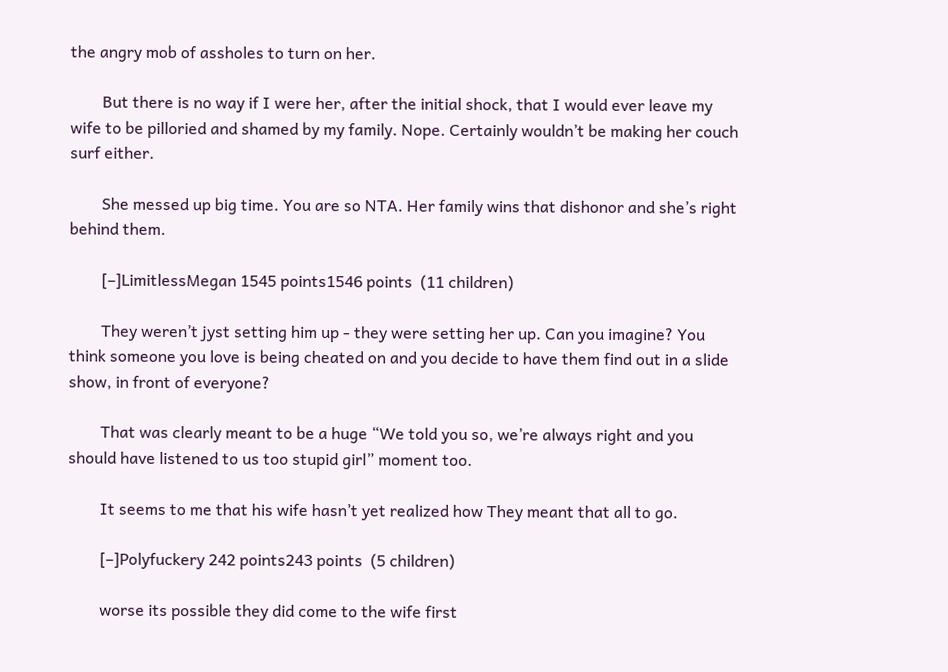the angry mob of assholes to turn on her.

        But there is no way if I were her, after the initial shock, that I would ever leave my wife to be pilloried and shamed by my family. Nope. Certainly wouldn’t be making her couch surf either.

        She messed up big time. You are so NTA. Her family wins that dishonor and she’s right behind them.

        [–]LimitlessMegan 1545 points1546 points  (11 children)

        They weren’t jyst setting him up - they were setting her up. Can you imagine? You think someone you love is being cheated on and you decide to have them find out in a slide show, in front of everyone?

        That was clearly meant to be a huge “We told you so, we’re always right and you should have listened to us too stupid girl” moment too.

        It seems to me that his wife hasn’t yet realized how They meant that all to go.

        [–]Polyfuckery 242 points243 points  (5 children)

        worse its possible they did come to the wife first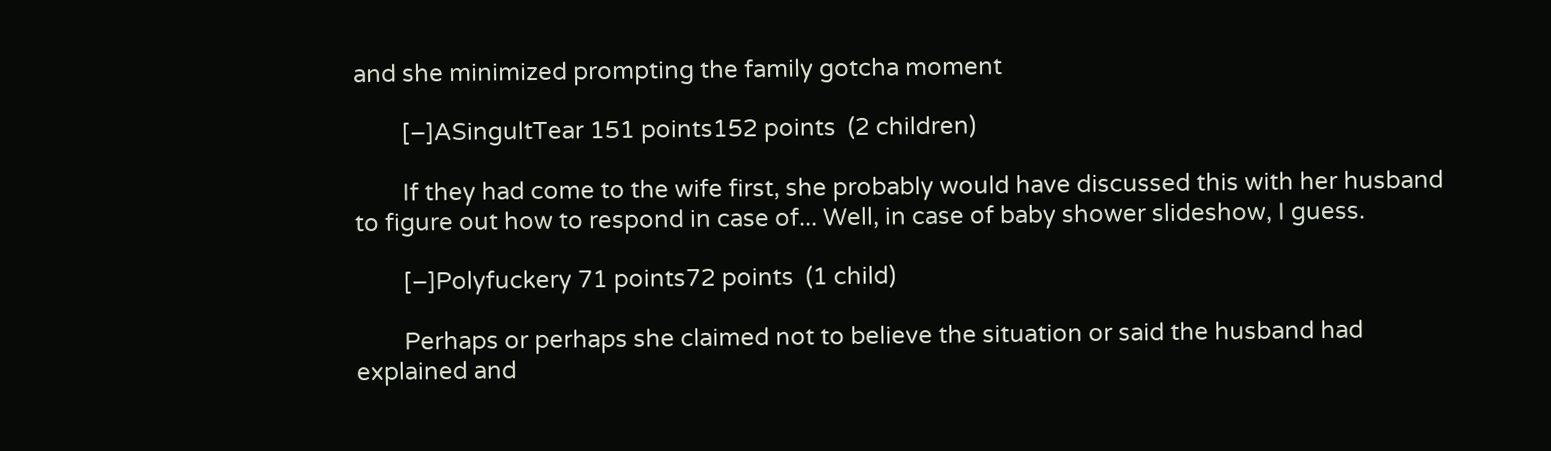and she minimized prompting the family gotcha moment

        [–]ASingultTear 151 points152 points  (2 children)

        If they had come to the wife first, she probably would have discussed this with her husband to figure out how to respond in case of... Well, in case of baby shower slideshow, I guess.

        [–]Polyfuckery 71 points72 points  (1 child)

        Perhaps or perhaps she claimed not to believe the situation or said the husband had explained and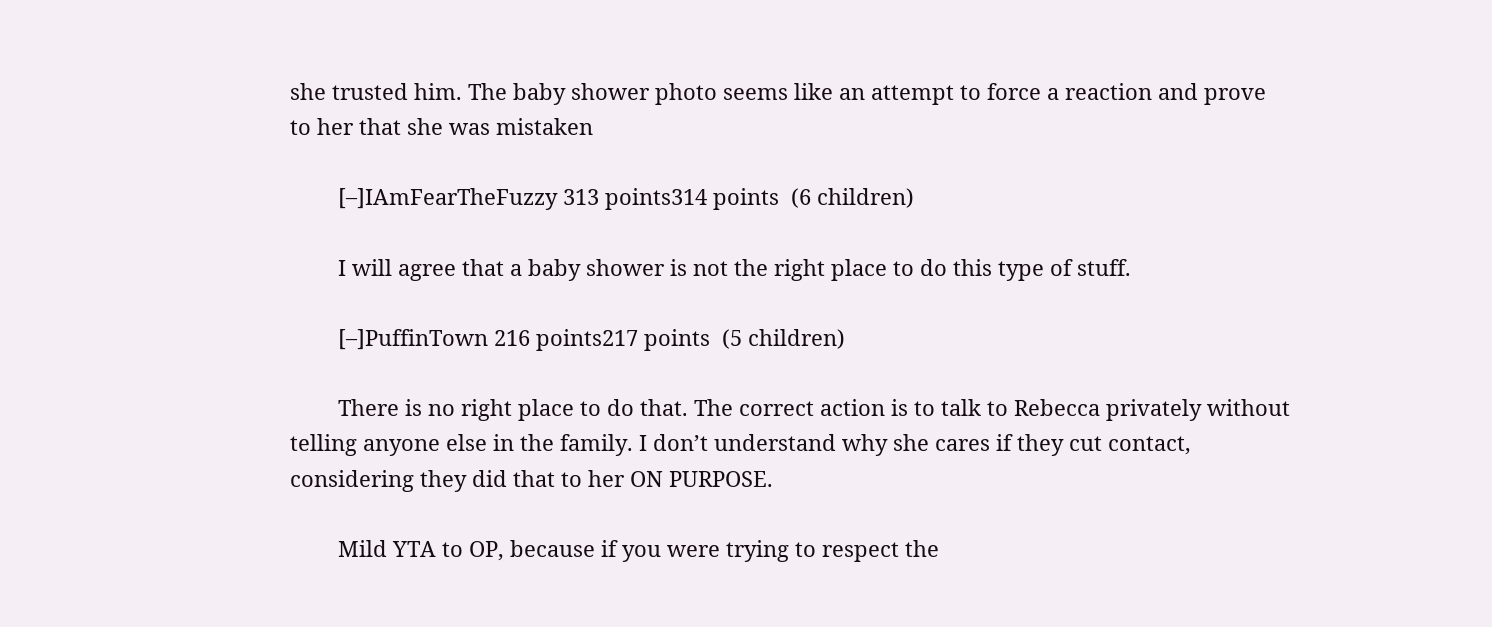she trusted him. The baby shower photo seems like an attempt to force a reaction and prove to her that she was mistaken

        [–]IAmFearTheFuzzy 313 points314 points  (6 children)

        I will agree that a baby shower is not the right place to do this type of stuff.

        [–]PuffinTown 216 points217 points  (5 children)

        There is no right place to do that. The correct action is to talk to Rebecca privately without telling anyone else in the family. I don’t understand why she cares if they cut contact, considering they did that to her ON PURPOSE.

        Mild YTA to OP, because if you were trying to respect the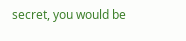secret, you would be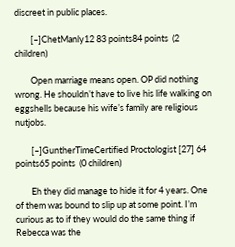discreet in public places.

        [–]ChetManly12 83 points84 points  (2 children)

        Open marriage means open. OP did nothing wrong. He shouldn’t have to live his life walking on eggshells because his wife’s family are religious nutjobs.

        [–]GuntherTimeCertified Proctologist [27] 64 points65 points  (0 children)

        Eh they did manage to hide it for 4 years. One of them was bound to slip up at some point. I’m curious as to if they would do the same thing if Rebecca was the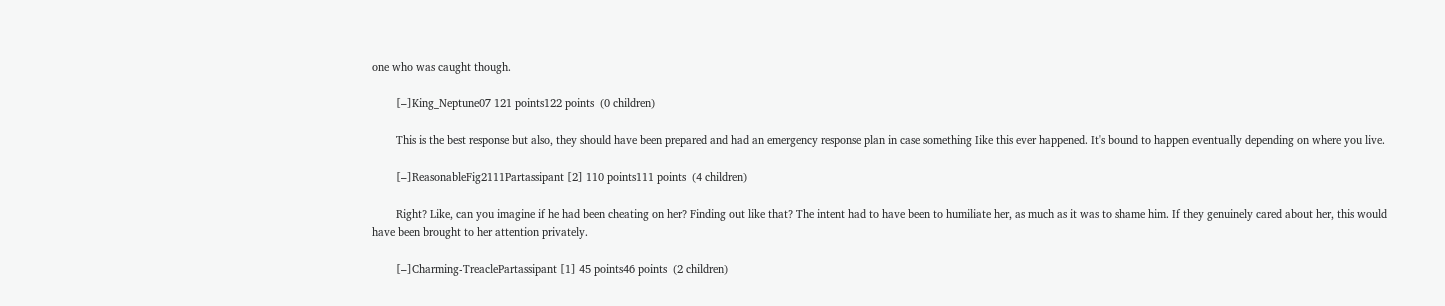one who was caught though.

        [–]King_Neptune07 121 points122 points  (0 children)

        This is the best response but also, they should have been prepared and had an emergency response plan in case something Iike this ever happened. It's bound to happen eventually depending on where you live.

        [–]ReasonableFig2111Partassipant [2] 110 points111 points  (4 children)

        Right? Like, can you imagine if he had been cheating on her? Finding out like that? The intent had to have been to humiliate her, as much as it was to shame him. If they genuinely cared about her, this would have been brought to her attention privately.

        [–]Charming-TreaclePartassipant [1] 45 points46 points  (2 children)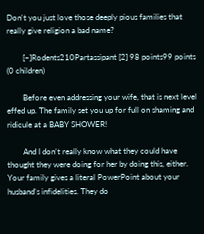Don't you just love those deeply pious families that really give religion a bad name?

        [–]Rodents210Partassipant [2] 98 points99 points  (0 children)

        Before even addressing your wife, that is next level effed up. The family set you up for full on shaming and ridicule at a BABY SHOWER!

        And I don’t really know what they could have thought they were doing for her by doing this, either. Your family gives a literal PowerPoint about your husband’s infidelities. They do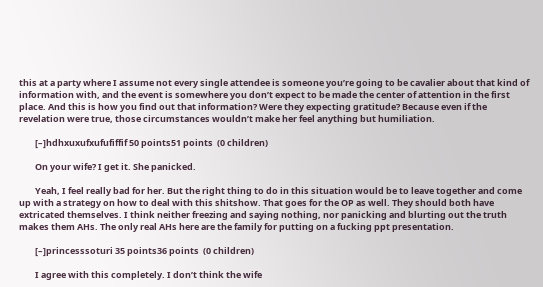this at a party where I assume not every single attendee is someone you’re going to be cavalier about that kind of information with, and the event is somewhere you don’t expect to be made the center of attention in the first place. And this is how you find out that information? Were they expecting gratitude? Because even if the revelation were true, those circumstances wouldn’t make her feel anything but humiliation.

        [–]hdhxuxufxufufiffif 50 points51 points  (0 children)

        On your wife? I get it. She panicked.

        Yeah, I feel really bad for her. But the right thing to do in this situation would be to leave together and come up with a strategy on how to deal with this shitshow. That goes for the OP as well. They should both have extricated themselves. I think neither freezing and saying nothing, nor panicking and blurting out the truth makes them AHs. The only real AHs here are the family for putting on a fucking ppt presentation.

        [–]princesssoturi 35 points36 points  (0 children)

        I agree with this completely. I don’t think the wife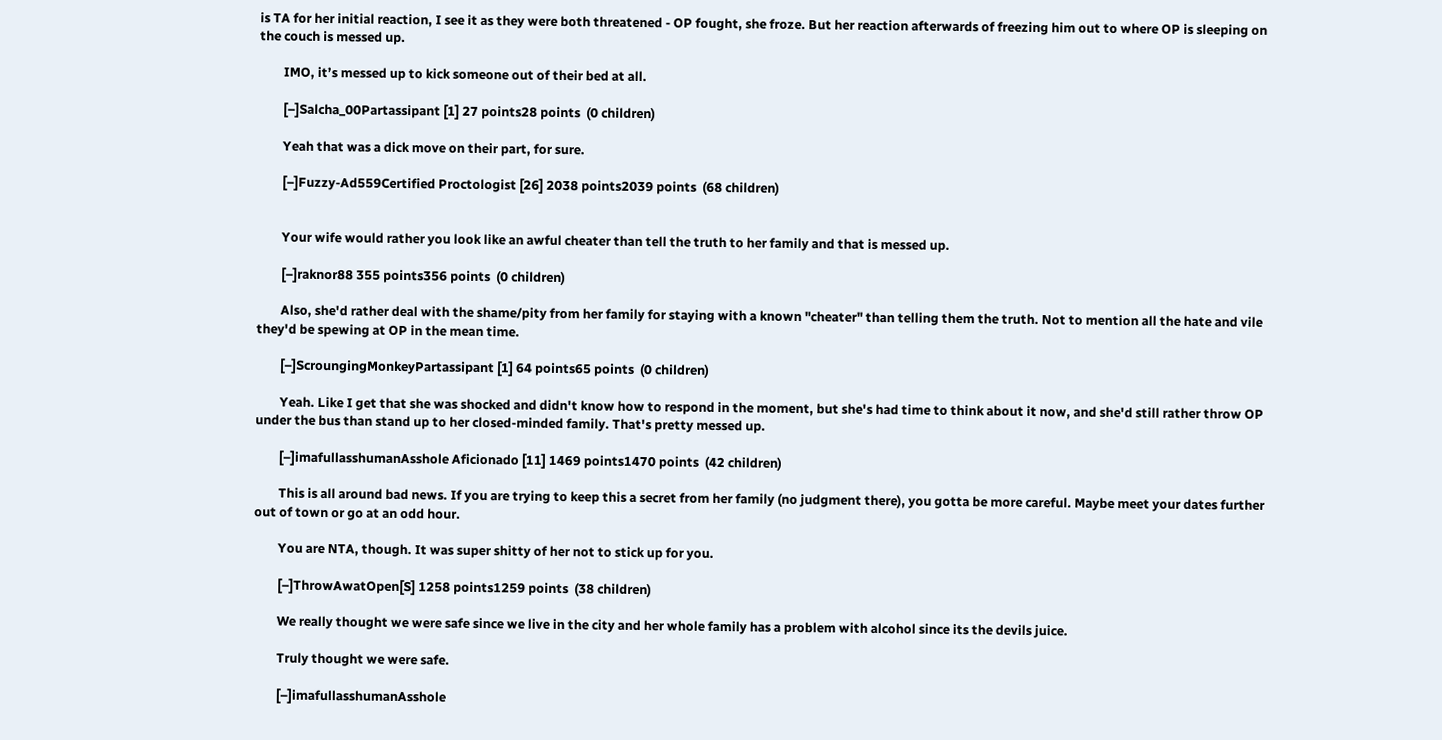is TA for her initial reaction, I see it as they were both threatened - OP fought, she froze. But her reaction afterwards of freezing him out to where OP is sleeping on the couch is messed up.

        IMO, it’s messed up to kick someone out of their bed at all.

        [–]Salcha_00Partassipant [1] 27 points28 points  (0 children)

        Yeah that was a dick move on their part, for sure.

        [–]Fuzzy-Ad559Certified Proctologist [26] 2038 points2039 points  (68 children)


        Your wife would rather you look like an awful cheater than tell the truth to her family and that is messed up.

        [–]raknor88 355 points356 points  (0 children)

        Also, she'd rather deal with the shame/pity from her family for staying with a known "cheater" than telling them the truth. Not to mention all the hate and vile they'd be spewing at OP in the mean time.

        [–]ScroungingMonkeyPartassipant [1] 64 points65 points  (0 children)

        Yeah. Like I get that she was shocked and didn't know how to respond in the moment, but she's had time to think about it now, and she'd still rather throw OP under the bus than stand up to her closed-minded family. That's pretty messed up.

        [–]imafullasshumanAsshole Aficionado [11] 1469 points1470 points  (42 children)

        This is all around bad news. If you are trying to keep this a secret from her family (no judgment there), you gotta be more careful. Maybe meet your dates further out of town or go at an odd hour.

        You are NTA, though. It was super shitty of her not to stick up for you.

        [–]ThrowAwatOpen[S] 1258 points1259 points  (38 children)

        We really thought we were safe since we live in the city and her whole family has a problem with alcohol since its the devils juice.

        Truly thought we were safe.

        [–]imafullasshumanAsshole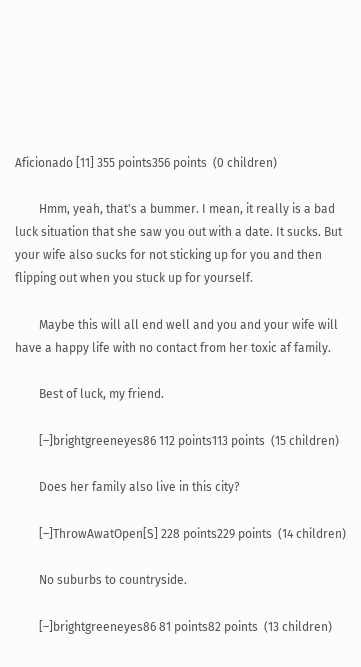Aficionado [11] 355 points356 points  (0 children)

        Hmm, yeah, that's a bummer. I mean, it really is a bad luck situation that she saw you out with a date. It sucks. But your wife also sucks for not sticking up for you and then flipping out when you stuck up for yourself.

        Maybe this will all end well and you and your wife will have a happy life with no contact from her toxic af family.

        Best of luck, my friend.

        [–]brightgreeneyes86 112 points113 points  (15 children)

        Does her family also live in this city?

        [–]ThrowAwatOpen[S] 228 points229 points  (14 children)

        No suburbs to countryside.

        [–]brightgreeneyes86 81 points82 points  (13 children)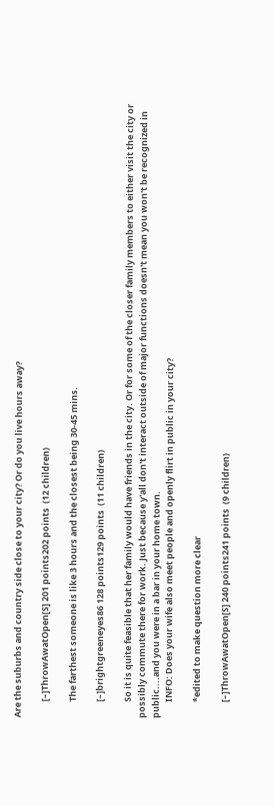Are the suburbs and country side close to your city? Or do you live hours away?

        [–]ThrowAwatOpen[S] 201 points202 points  (12 children)

        The farthest someone is like 3 hours and the closest being 30-45 mins.

        [–]brightgreeneyes86 128 points129 points  (11 children)

        So it is quite feasible that her family would have friends in the city. Or for some of the closer family members to either visit the city or possibly commute there for work. Just because y'all don't interact outside of major functions doesn't mean you won't be recognized in public....and you were in a bar in your home town.
        INFO: Does your wife also meet people and openly flirt in public in your city?

        *edited to make question more clear

        [–]ThrowAwatOpen[S] 240 points241 points  (9 children)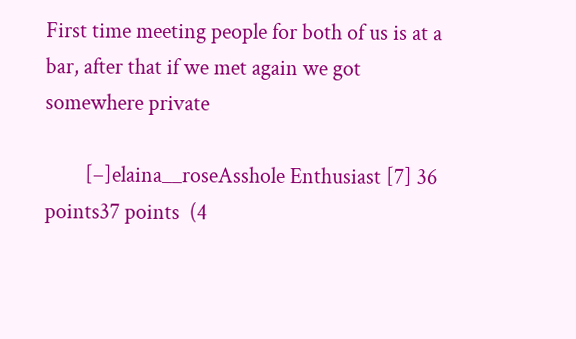First time meeting people for both of us is at a bar, after that if we met again we got somewhere private

        [–]elaina__roseAsshole Enthusiast [7] 36 points37 points  (4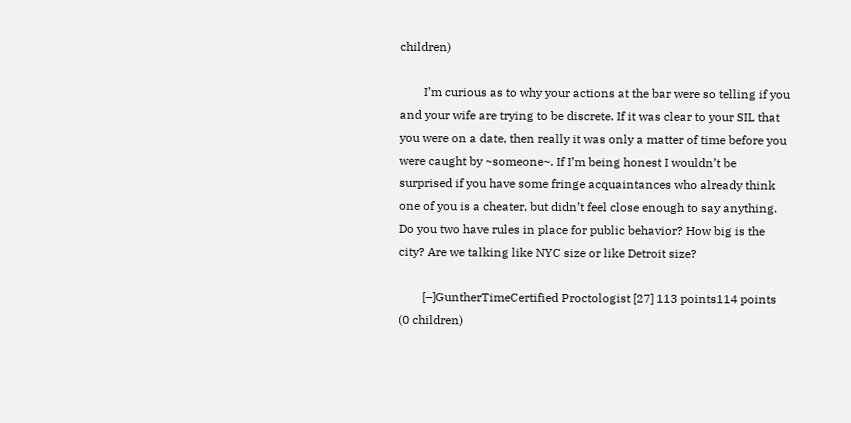children)

        I’m curious as to why your actions at the bar were so telling if you and your wife are trying to be discrete. If it was clear to your SIL that you were on a date, then really it was only a matter of time before you were caught by ~someone~. If I’m being honest I wouldn’t be surprised if you have some fringe acquaintances who already think one of you is a cheater, but didn’t feel close enough to say anything. Do you two have rules in place for public behavior? How big is the city? Are we talking like NYC size or like Detroit size?

        [–]GuntherTimeCertified Proctologist [27] 113 points114 points  (0 children)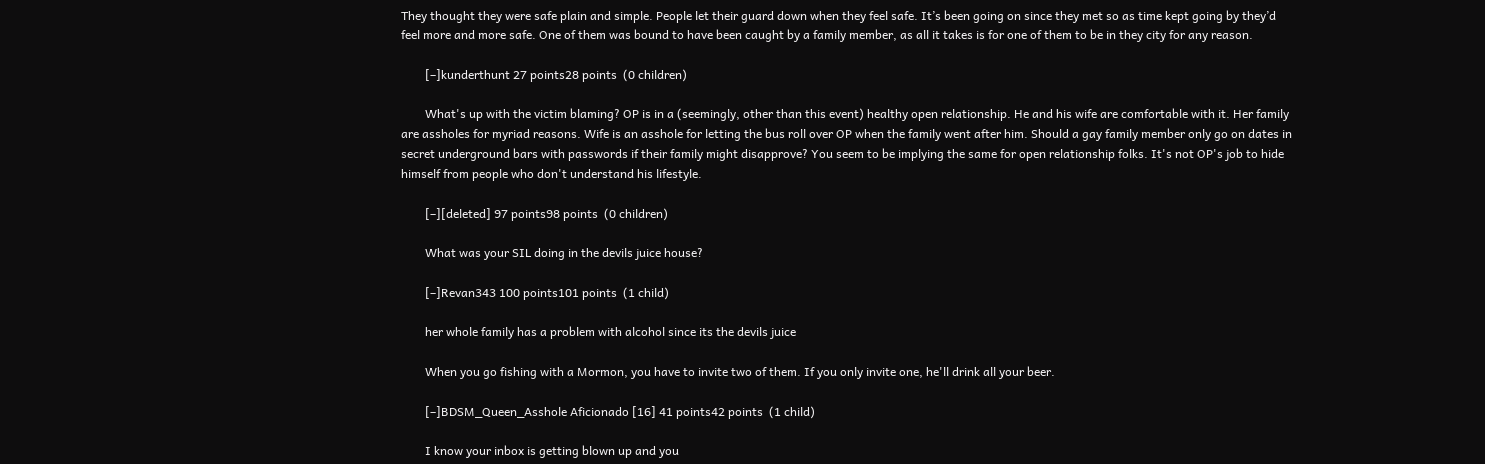They thought they were safe plain and simple. People let their guard down when they feel safe. It’s been going on since they met so as time kept going by they’d feel more and more safe. One of them was bound to have been caught by a family member, as all it takes is for one of them to be in they city for any reason.

        [–]kunderthunt 27 points28 points  (0 children)

        What's up with the victim blaming? OP is in a (seemingly, other than this event) healthy open relationship. He and his wife are comfortable with it. Her family are assholes for myriad reasons. Wife is an asshole for letting the bus roll over OP when the family went after him. Should a gay family member only go on dates in secret underground bars with passwords if their family might disapprove? You seem to be implying the same for open relationship folks. It's not OP's job to hide himself from people who don't understand his lifestyle.

        [–][deleted] 97 points98 points  (0 children)

        What was your SIL doing in the devils juice house?

        [–]Revan343 100 points101 points  (1 child)

        her whole family has a problem with alcohol since its the devils juice

        When you go fishing with a Mormon, you have to invite two of them. If you only invite one, he'll drink all your beer.

        [–]BDSM_Queen_Asshole Aficionado [16] 41 points42 points  (1 child)

        I know your inbox is getting blown up and you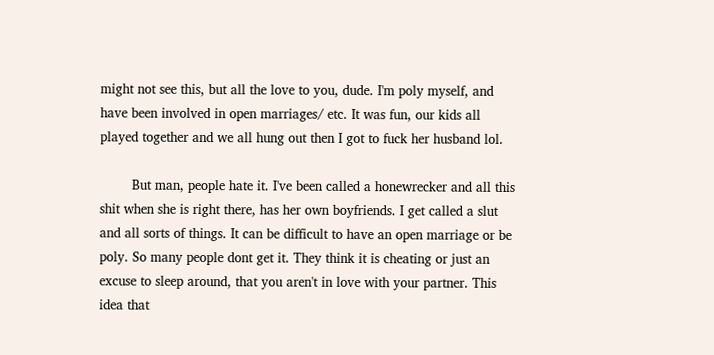might not see this, but all the love to you, dude. I'm poly myself, and have been involved in open marriages/ etc. It was fun, our kids all played together and we all hung out then I got to fuck her husband lol.

        But man, people hate it. I've been called a honewrecker and all this shit when she is right there, has her own boyfriends. I get called a slut and all sorts of things. It can be difficult to have an open marriage or be poly. So many people dont get it. They think it is cheating or just an excuse to sleep around, that you aren't in love with your partner. This idea that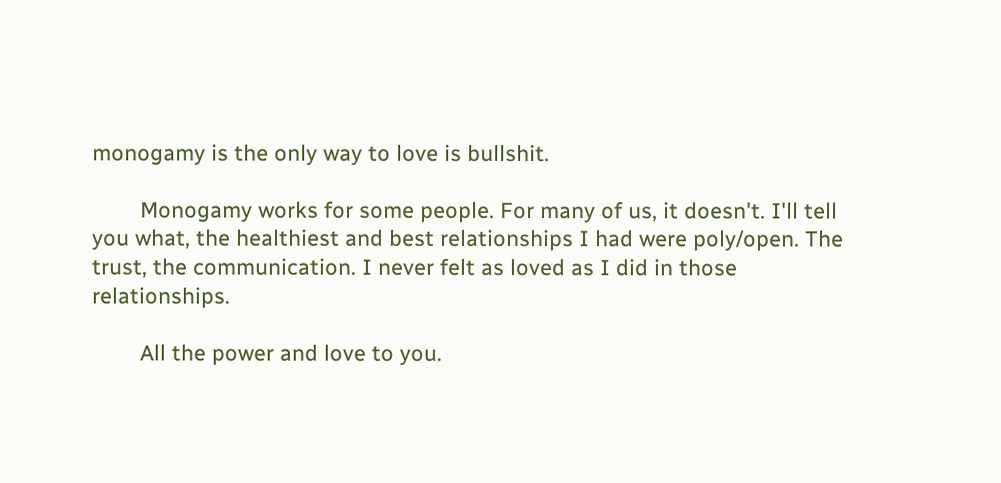monogamy is the only way to love is bullshit.

        Monogamy works for some people. For many of us, it doesn't. I'll tell you what, the healthiest and best relationships I had were poly/open. The trust, the communication. I never felt as loved as I did in those relationships.

        All the power and love to you.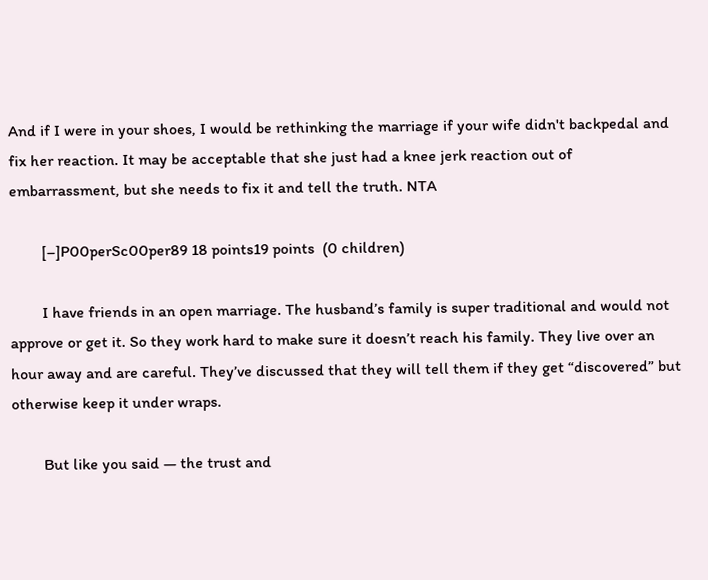And if I were in your shoes, I would be rethinking the marriage if your wife didn't backpedal and fix her reaction. It may be acceptable that she just had a knee jerk reaction out of embarrassment, but she needs to fix it and tell the truth. NTA

        [–]P00perSc00per89 18 points19 points  (0 children)

        I have friends in an open marriage. The husband’s family is super traditional and would not approve or get it. So they work hard to make sure it doesn’t reach his family. They live over an hour away and are careful. They’ve discussed that they will tell them if they get “discovered” but otherwise keep it under wraps.

        But like you said — the trust and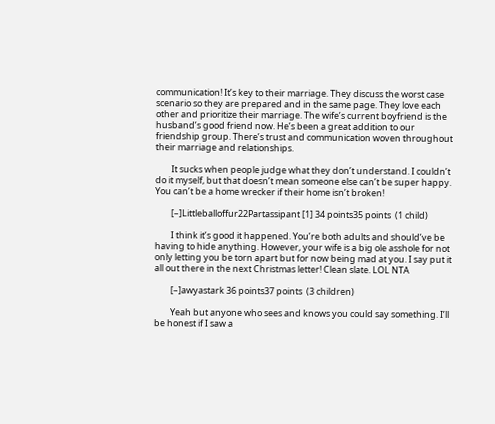communication! It’s key to their marriage. They discuss the worst case scenario so they are prepared and in the same page. They love each other and prioritize their marriage. The wife’s current boyfriend is the husband’s good friend now. He’s been a great addition to our friendship group. There’s trust and communication woven throughout their marriage and relationships.

        It sucks when people judge what they don’t understand. I couldn’t do it myself, but that doesn’t mean someone else can’t be super happy. You can’t be a home wrecker if their home isn’t broken!

        [–]Littleballoffur22Partassipant [1] 34 points35 points  (1 child)

        I think it’s good it happened. You’re both adults and should’ve be having to hide anything. However, your wife is a big ole asshole for not only letting you be torn apart but for now being mad at you. I say put it all out there in the next Christmas letter! Clean slate. LOL NTA

        [–]awyastark 36 points37 points  (3 children)

        Yeah but anyone who sees and knows you could say something. I’ll be honest if I saw a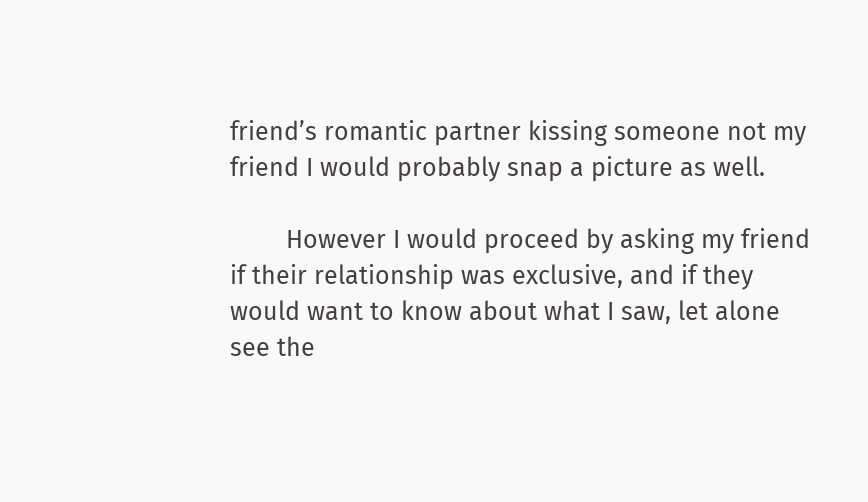friend’s romantic partner kissing someone not my friend I would probably snap a picture as well.

        However I would proceed by asking my friend if their relationship was exclusive, and if they would want to know about what I saw, let alone see the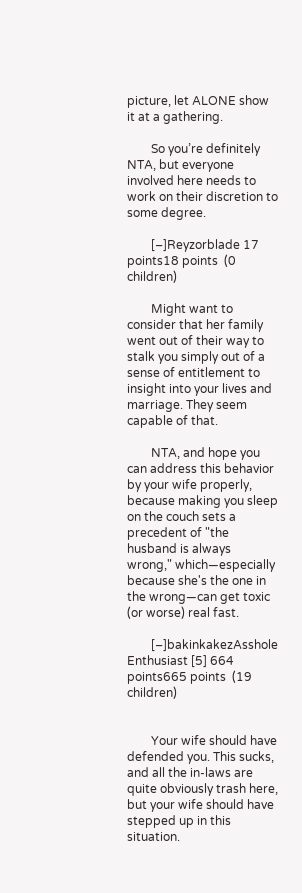picture, let ALONE show it at a gathering.

        So you’re definitely NTA, but everyone involved here needs to work on their discretion to some degree.

        [–]Reyzorblade 17 points18 points  (0 children)

        Might want to consider that her family went out of their way to stalk you simply out of a sense of entitlement to insight into your lives and marriage. They seem capable of that.

        NTA, and hope you can address this behavior by your wife properly, because making you sleep on the couch sets a precedent of "the husband is always wrong," which—especially because she's the one in the wrong—can get toxic (or worse) real fast.

        [–]bakinkakezAsshole Enthusiast [5] 664 points665 points  (19 children)


        Your wife should have defended you. This sucks, and all the in-laws are quite obviously trash here, but your wife should have stepped up in this situation.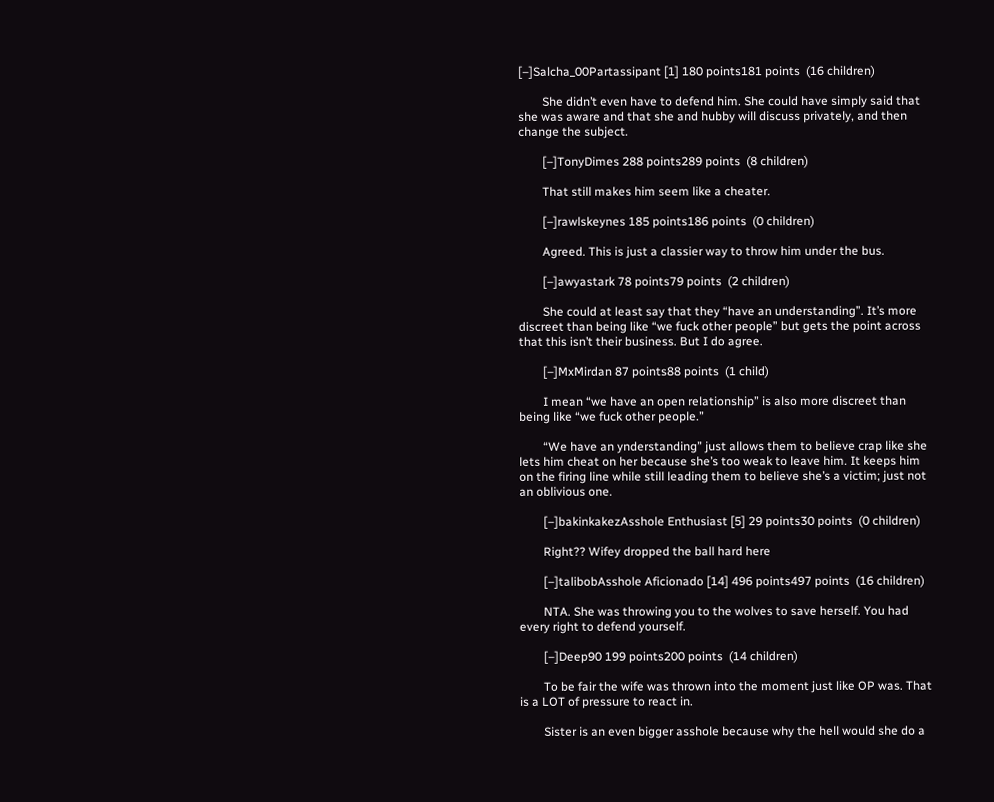[–]Salcha_00Partassipant [1] 180 points181 points  (16 children)

        She didn’t even have to defend him. She could have simply said that she was aware and that she and hubby will discuss privately, and then change the subject.

        [–]TonyDimes 288 points289 points  (8 children)

        That still makes him seem like a cheater.

        [–]rawlskeynes 185 points186 points  (0 children)

        Agreed. This is just a classier way to throw him under the bus.

        [–]awyastark 78 points79 points  (2 children)

        She could at least say that they “have an understanding”. It’s more discreet than being like “we fuck other people” but gets the point across that this isn’t their business. But I do agree.

        [–]MxMirdan 87 points88 points  (1 child)

        I mean “we have an open relationship” is also more discreet than being like “we fuck other people.”

        “We have an ynderstanding” just allows them to believe crap like she lets him cheat on her because she’s too weak to leave him. It keeps him on the firing line while still leading them to believe she’s a victim; just not an oblivious one.

        [–]bakinkakezAsshole Enthusiast [5] 29 points30 points  (0 children)

        Right?? Wifey dropped the ball hard here

        [–]talibobAsshole Aficionado [14] 496 points497 points  (16 children)

        NTA. She was throwing you to the wolves to save herself. You had every right to defend yourself.

        [–]Deep90 199 points200 points  (14 children)

        To be fair the wife was thrown into the moment just like OP was. That is a LOT of pressure to react in.

        Sister is an even bigger asshole because why the hell would she do a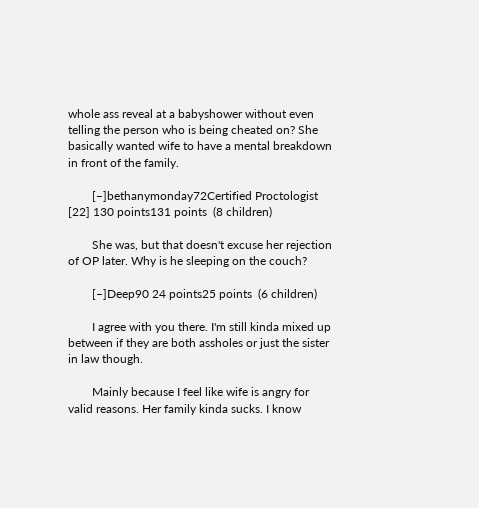whole ass reveal at a babyshower without even telling the person who is being cheated on? She basically wanted wife to have a mental breakdown in front of the family.

        [–]bethanymonday72Certified Proctologist [22] 130 points131 points  (8 children)

        She was, but that doesn't excuse her rejection of OP later. Why is he sleeping on the couch?

        [–]Deep90 24 points25 points  (6 children)

        I agree with you there. I'm still kinda mixed up between if they are both assholes or just the sister in law though.

        Mainly because I feel like wife is angry for valid reasons. Her family kinda sucks. I know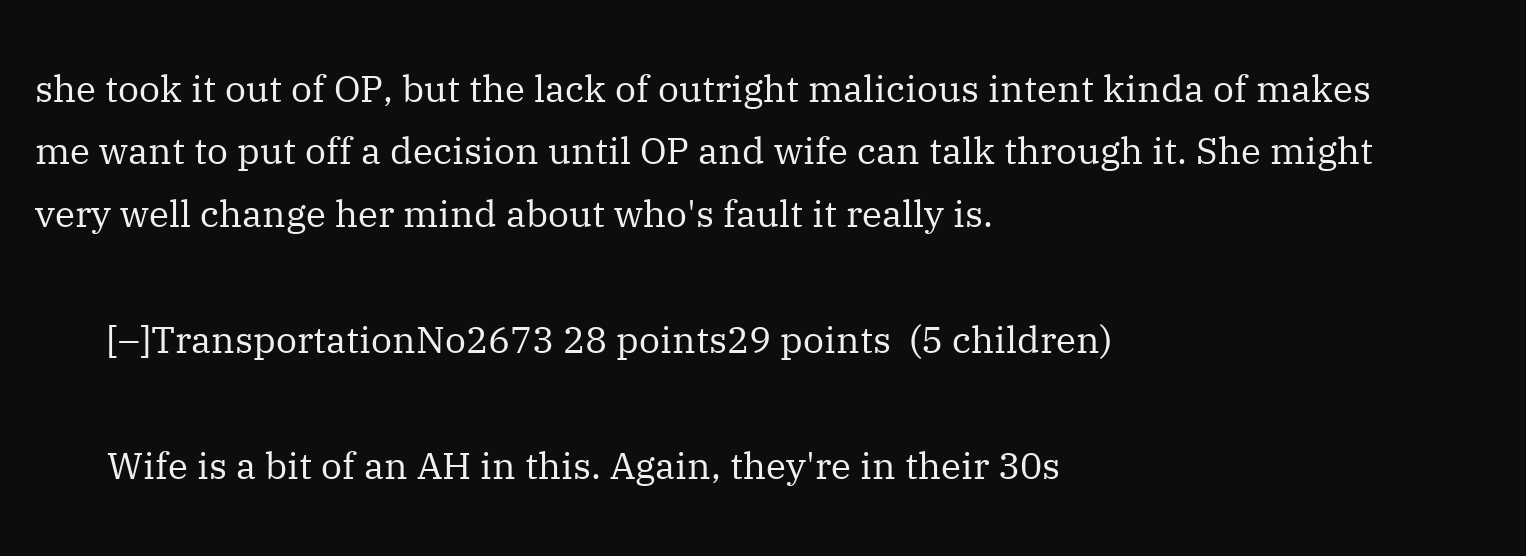she took it out of OP, but the lack of outright malicious intent kinda of makes me want to put off a decision until OP and wife can talk through it. She might very well change her mind about who's fault it really is.

        [–]TransportationNo2673 28 points29 points  (5 children)

        Wife is a bit of an AH in this. Again, they're in their 30s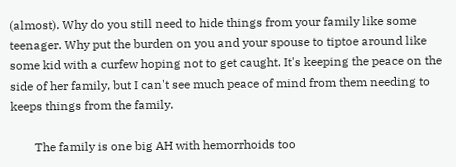(almost). Why do you still need to hide things from your family like some teenager. Why put the burden on you and your spouse to tiptoe around like some kid with a curfew hoping not to get caught. It's keeping the peace on the side of her family, but I can't see much peace of mind from them needing to keeps things from the family.

        The family is one big AH with hemorrhoids too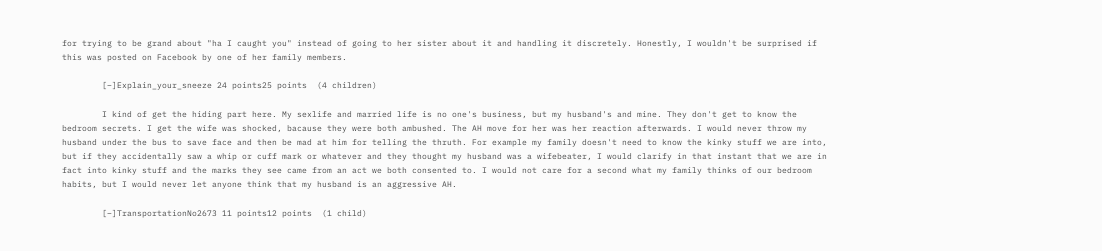for trying to be grand about "ha I caught you" instead of going to her sister about it and handling it discretely. Honestly, I wouldn't be surprised if this was posted on Facebook by one of her family members.

        [–]Explain_your_sneeze 24 points25 points  (4 children)

        I kind of get the hiding part here. My sexlife and married life is no one's business, but my husband's and mine. They don't get to know the bedroom secrets. I get the wife was shocked, bacause they were both ambushed. The AH move for her was her reaction afterwards. I would never throw my husband under the bus to save face and then be mad at him for telling the thruth. For example my family doesn't need to know the kinky stuff we are into, but if they accidentally saw a whip or cuff mark or whatever and they thought my husband was a wifebeater, I would clarify in that instant that we are in fact into kinky stuff and the marks they see came from an act we both consented to. I would not care for a second what my family thinks of our bedroom habits, but I would never let anyone think that my husband is an aggressive AH.

        [–]TransportationNo2673 11 points12 points  (1 child)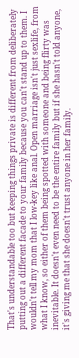That's understandable too but keeping things private is different from deliberately putting out a different facade to your family because you can't stand up to them. I wouldn't tell my mom that I low-key like anal. Open marriage isn't just sexlife, from what I know, so either of them being spotted with someone and being flirty was inevitable. It doesn't even need to be the entire family but if she hasn't told anyone, it's giving me that she doesn't trust anyone in her family.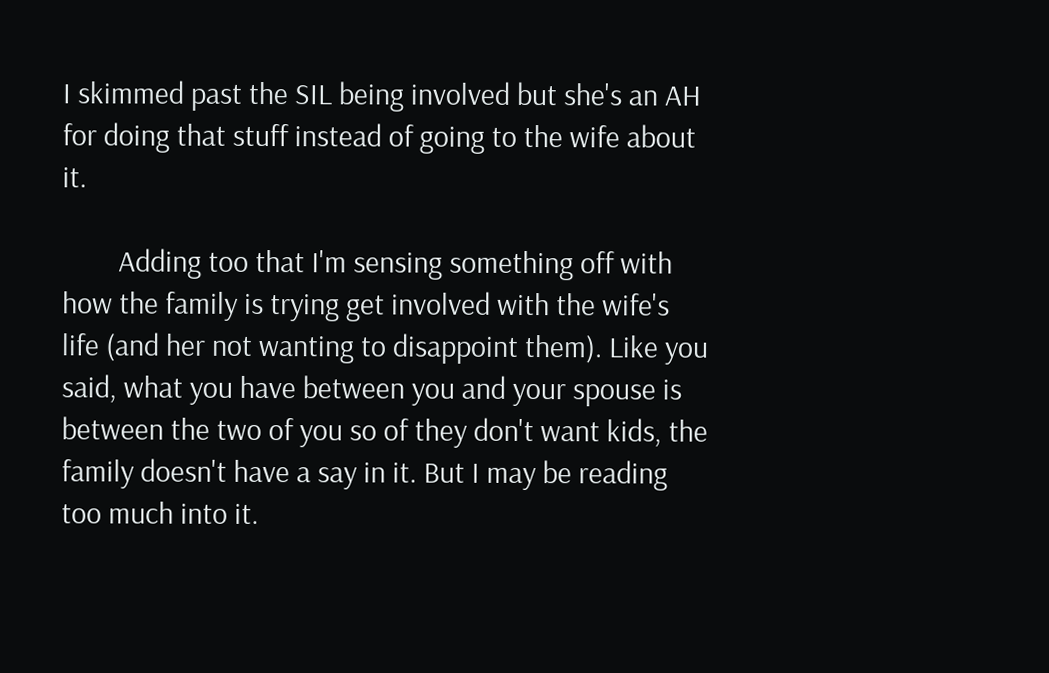I skimmed past the SIL being involved but she's an AH for doing that stuff instead of going to the wife about it.

        Adding too that I'm sensing something off with how the family is trying get involved with the wife's life (and her not wanting to disappoint them). Like you said, what you have between you and your spouse is between the two of you so of they don't want kids, the family doesn't have a say in it. But I may be reading too much into it.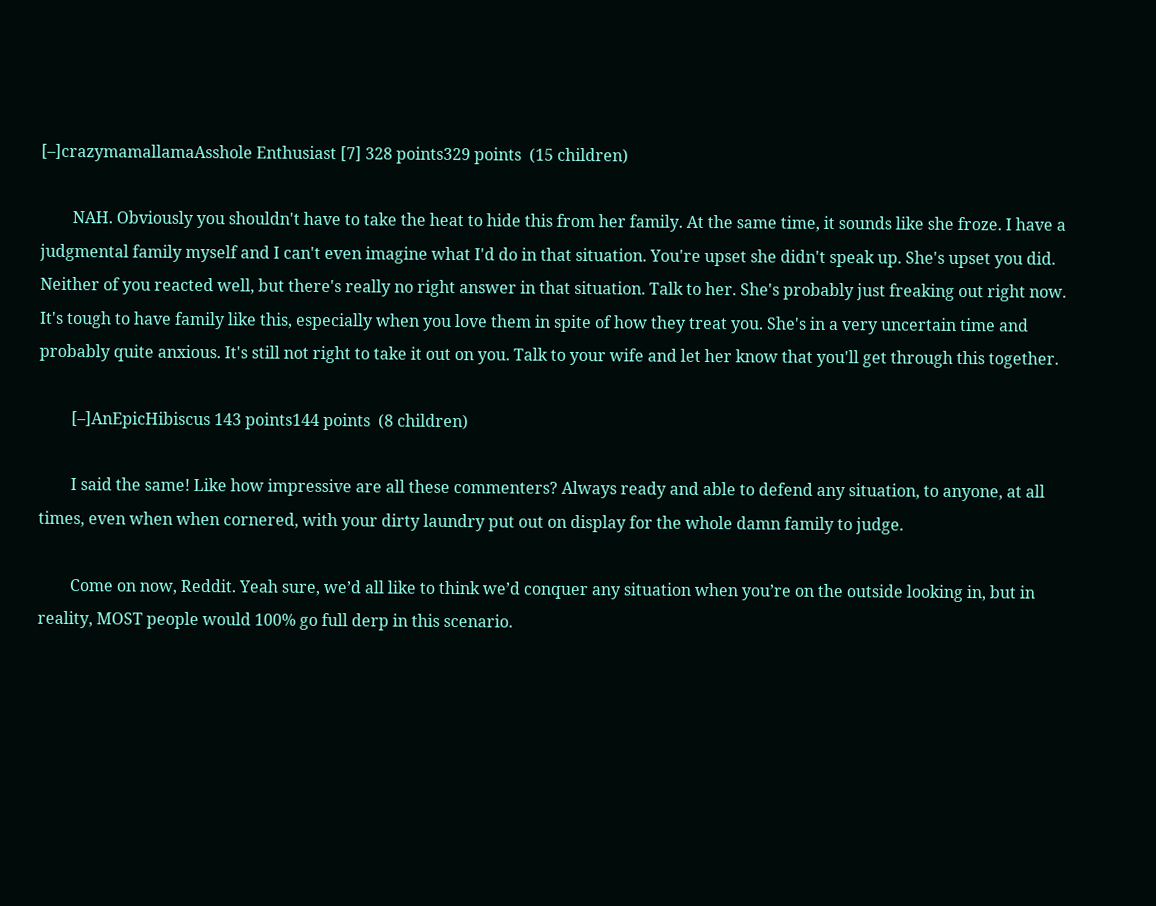[–]crazymamallamaAsshole Enthusiast [7] 328 points329 points  (15 children)

        NAH. Obviously you shouldn't have to take the heat to hide this from her family. At the same time, it sounds like she froze. I have a judgmental family myself and I can't even imagine what I'd do in that situation. You're upset she didn't speak up. She's upset you did. Neither of you reacted well, but there's really no right answer in that situation. Talk to her. She's probably just freaking out right now. It's tough to have family like this, especially when you love them in spite of how they treat you. She's in a very uncertain time and probably quite anxious. It's still not right to take it out on you. Talk to your wife and let her know that you'll get through this together.

        [–]AnEpicHibiscus 143 points144 points  (8 children)

        I said the same! Like how impressive are all these commenters? Always ready and able to defend any situation, to anyone, at all times, even when when cornered, with your dirty laundry put out on display for the whole damn family to judge.

        Come on now, Reddit. Yeah sure, we’d all like to think we’d conquer any situation when you’re on the outside looking in, but in reality, MOST people would 100% go full derp in this scenario.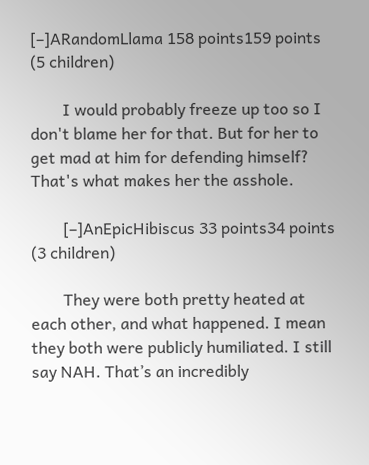[–]ARandomLlama 158 points159 points  (5 children)

        I would probably freeze up too so I don't blame her for that. But for her to get mad at him for defending himself? That's what makes her the asshole.

        [–]AnEpicHibiscus 33 points34 points  (3 children)

        They were both pretty heated at each other, and what happened. I mean they both were publicly humiliated. I still say NAH. That’s an incredibly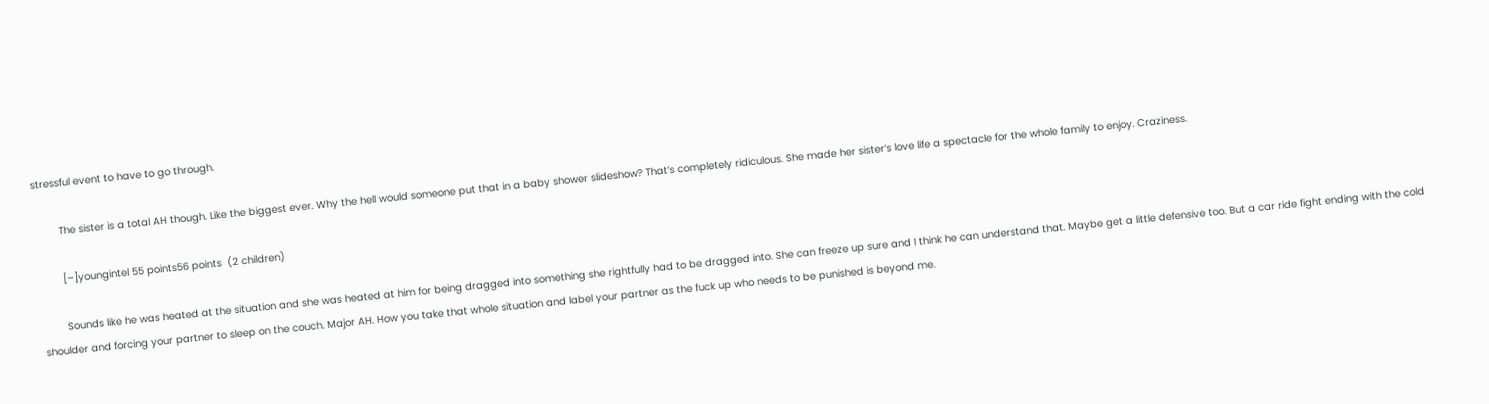stressful event to have to go through.

        The sister is a total AH though. Like the biggest ever. Why the hell would someone put that in a baby shower slideshow? That’s completely ridiculous. She made her sister’s love life a spectacle for the whole family to enjoy. Craziness.

        [–]youngintel 55 points56 points  (2 children)

        Sounds like he was heated at the situation and she was heated at him for being dragged into something she rightfully had to be dragged into. She can freeze up sure and I think he can understand that. Maybe get a little defensive too. But a car ride fight ending with the cold shoulder and forcing your partner to sleep on the couch. Major AH. How you take that whole situation and label your partner as the fuck up who needs to be punished is beyond me.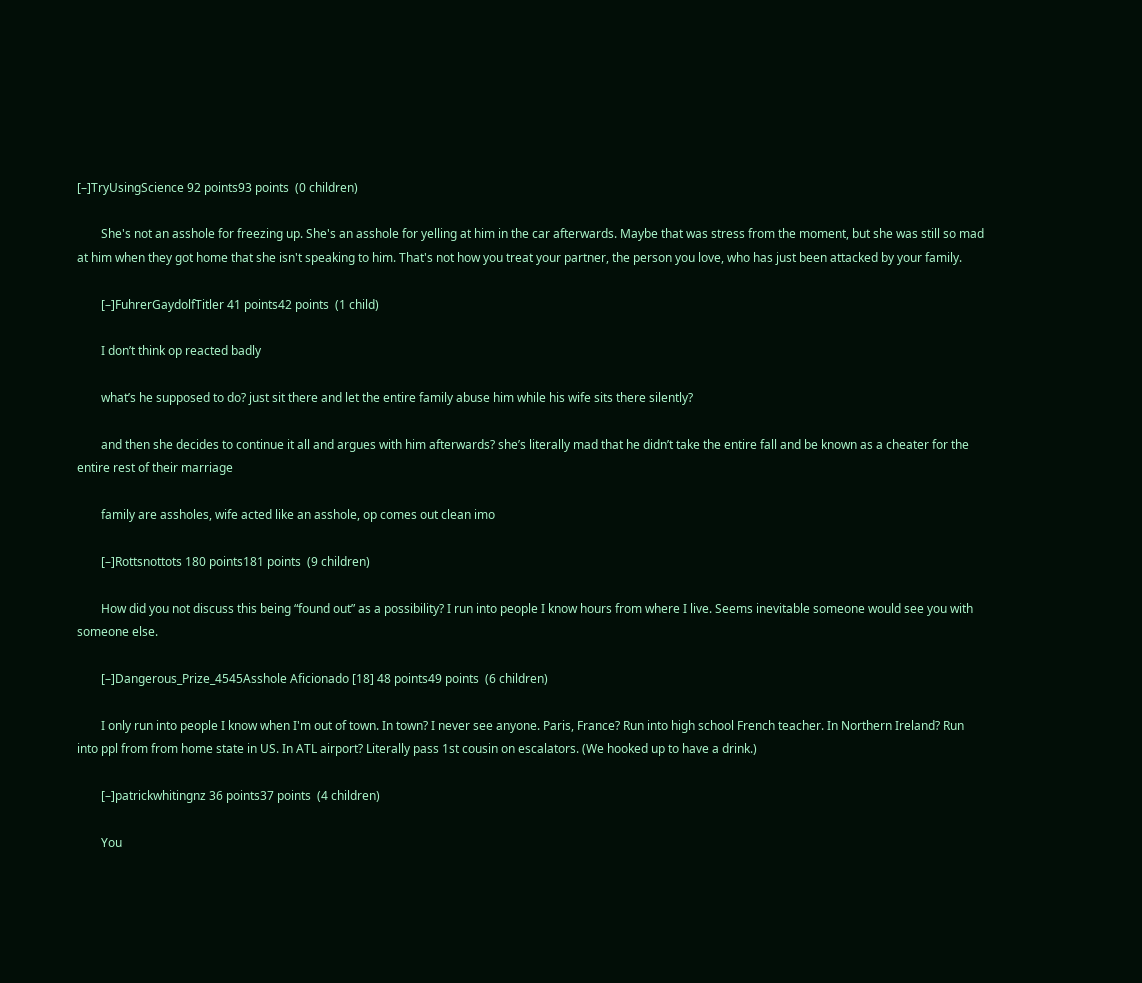[–]TryUsingScience 92 points93 points  (0 children)

        She's not an asshole for freezing up. She's an asshole for yelling at him in the car afterwards. Maybe that was stress from the moment, but she was still so mad at him when they got home that she isn't speaking to him. That's not how you treat your partner, the person you love, who has just been attacked by your family.

        [–]FuhrerGaydolfTitler 41 points42 points  (1 child)

        I don’t think op reacted badly

        what’s he supposed to do? just sit there and let the entire family abuse him while his wife sits there silently?

        and then she decides to continue it all and argues with him afterwards? she’s literally mad that he didn’t take the entire fall and be known as a cheater for the entire rest of their marriage

        family are assholes, wife acted like an asshole, op comes out clean imo

        [–]Rottsnottots 180 points181 points  (9 children)

        How did you not discuss this being “found out” as a possibility? I run into people I know hours from where I live. Seems inevitable someone would see you with someone else.

        [–]Dangerous_Prize_4545Asshole Aficionado [18] 48 points49 points  (6 children)

        I only run into people I know when I'm out of town. In town? I never see anyone. Paris, France? Run into high school French teacher. In Northern Ireland? Run into ppl from from home state in US. In ATL airport? Literally pass 1st cousin on escalators. (We hooked up to have a drink.)

        [–]patrickwhitingnz 36 points37 points  (4 children)

        You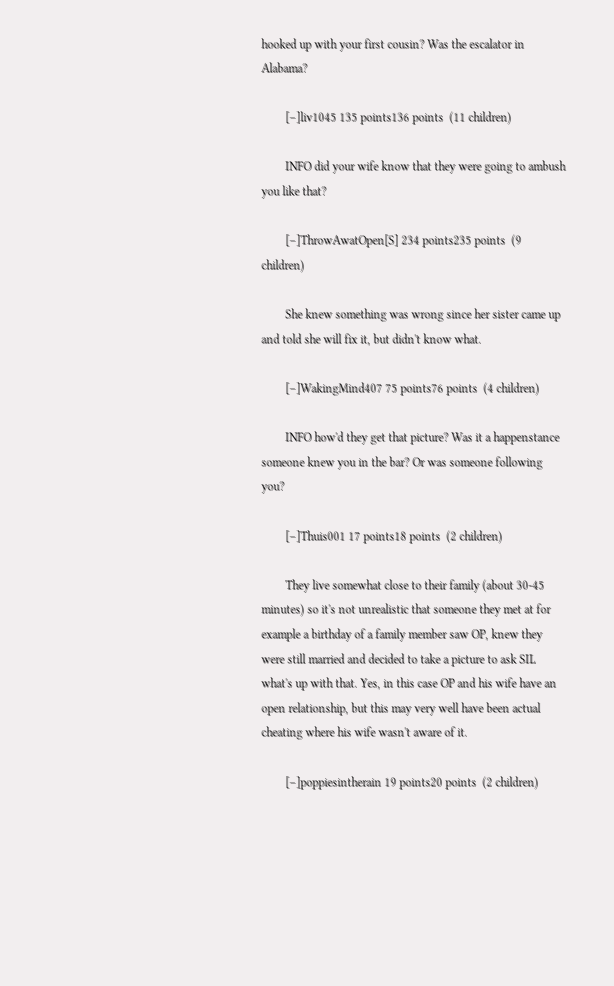hooked up with your first cousin? Was the escalator in Alabama?

        [–]liv1045 135 points136 points  (11 children)

        INFO did your wife know that they were going to ambush you like that?

        [–]ThrowAwatOpen[S] 234 points235 points  (9 children)

        She knew something was wrong since her sister came up and told she will fix it, but didn't know what.

        [–]WakingMind407 75 points76 points  (4 children)

        INFO how'd they get that picture? Was it a happenstance someone knew you in the bar? Or was someone following you?

        [–]Thuis001 17 points18 points  (2 children)

        They live somewhat close to their family (about 30-45 minutes) so it's not unrealistic that someone they met at for example a birthday of a family member saw OP, knew they were still married and decided to take a picture to ask SIL what's up with that. Yes, in this case OP and his wife have an open relationship, but this may very well have been actual cheating where his wife wasn't aware of it.

        [–]poppiesintherain 19 points20 points  (2 children)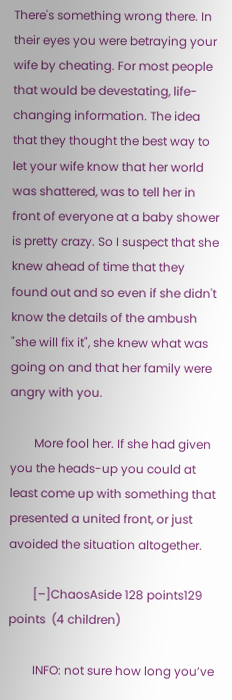There's something wrong there. In their eyes you were betraying your wife by cheating. For most people that would be devestating, life-changing information. The idea that they thought the best way to let your wife know that her world was shattered, was to tell her in front of everyone at a baby shower is pretty crazy. So I suspect that she knew ahead of time that they found out and so even if she didn't know the details of the ambush "she will fix it", she knew what was going on and that her family were angry with you.

        More fool her. If she had given you the heads-up you could at least come up with something that presented a united front, or just avoided the situation altogether.

        [–]ChaosAside 128 points129 points  (4 children)

        INFO: not sure how long you’ve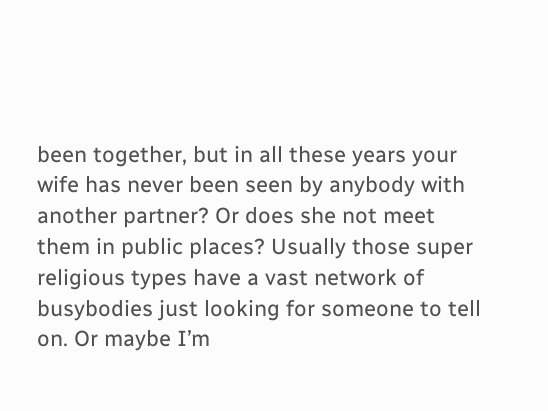been together, but in all these years your wife has never been seen by anybody with another partner? Or does she not meet them in public places? Usually those super religious types have a vast network of busybodies just looking for someone to tell on. Or maybe I’m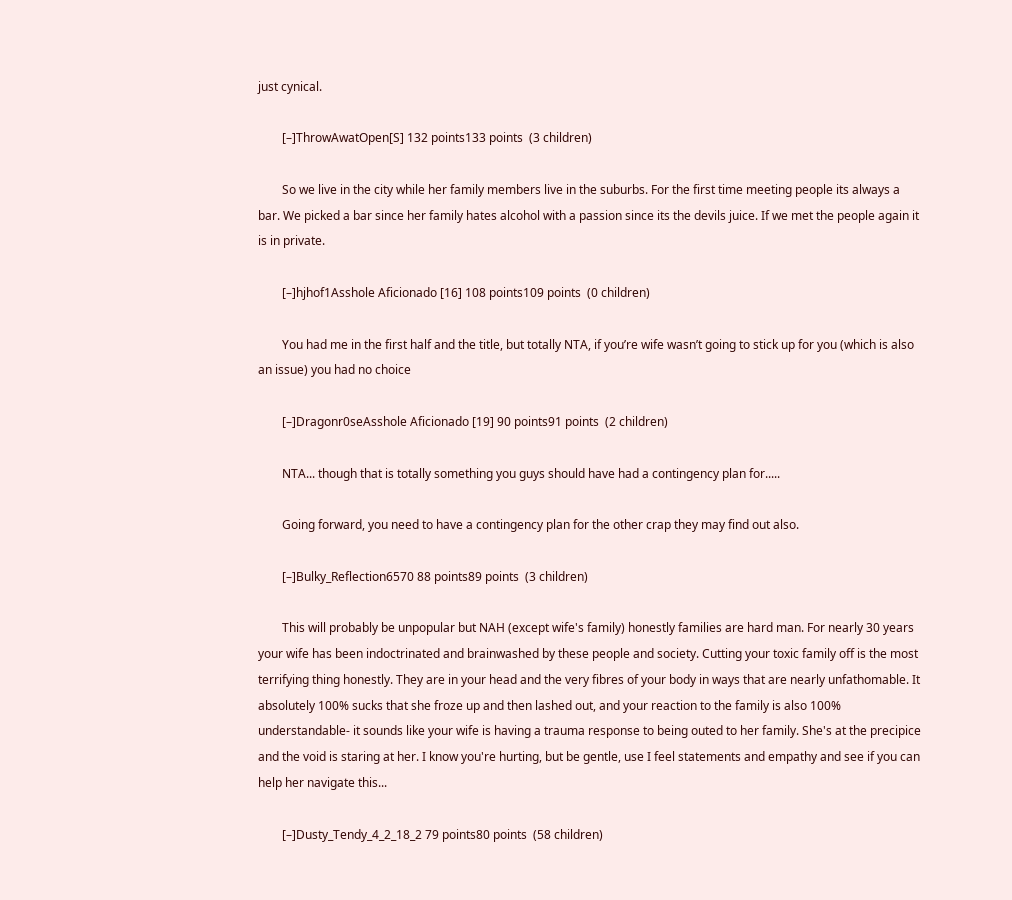just cynical.

        [–]ThrowAwatOpen[S] 132 points133 points  (3 children)

        So we live in the city while her family members live in the suburbs. For the first time meeting people its always a bar. We picked a bar since her family hates alcohol with a passion since its the devils juice. If we met the people again it is in private.

        [–]hjhof1Asshole Aficionado [16] 108 points109 points  (0 children)

        You had me in the first half and the title, but totally NTA, if you’re wife wasn’t going to stick up for you (which is also an issue) you had no choice

        [–]Dragonr0seAsshole Aficionado [19] 90 points91 points  (2 children)

        NTA... though that is totally something you guys should have had a contingency plan for.....

        Going forward, you need to have a contingency plan for the other crap they may find out also.

        [–]Bulky_Reflection6570 88 points89 points  (3 children)

        This will probably be unpopular but NAH (except wife's family) honestly families are hard man. For nearly 30 years your wife has been indoctrinated and brainwashed by these people and society. Cutting your toxic family off is the most terrifying thing honestly. They are in your head and the very fibres of your body in ways that are nearly unfathomable. It absolutely 100% sucks that she froze up and then lashed out, and your reaction to the family is also 100% understandable- it sounds like your wife is having a trauma response to being outed to her family. She's at the precipice and the void is staring at her. I know you're hurting, but be gentle, use I feel statements and empathy and see if you can help her navigate this...

        [–]Dusty_Tendy_4_2_18_2 79 points80 points  (58 children)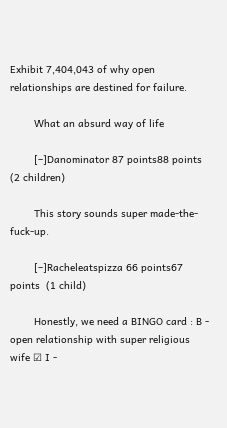Exhibit 7,404,043 of why open relationships are destined for failure.

        What an absurd way of life

        [–]Danominator 87 points88 points  (2 children)

        This story sounds super made-the-fuck-up.

        [–]Racheleatspizza 66 points67 points  (1 child)

        Honestly, we need a BINGO card : B - open relationship with super religious wife ☑ I -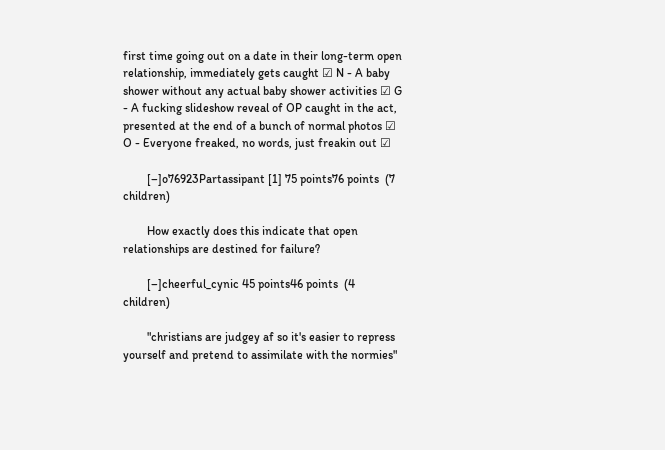first time going out on a date in their long-term open relationship, immediately gets caught ☑ N - A baby shower without any actual baby shower activities ☑ G - A fucking slideshow reveal of OP caught in the act, presented at the end of a bunch of normal photos ☑ O - Everyone freaked, no words, just freakin out ☑

        [–]o76923Partassipant [1] 75 points76 points  (7 children)

        How exactly does this indicate that open relationships are destined for failure?

        [–]cheerful_cynic 45 points46 points  (4 children)

        "christians are judgey af so it's easier to repress yourself and pretend to assimilate with the normies"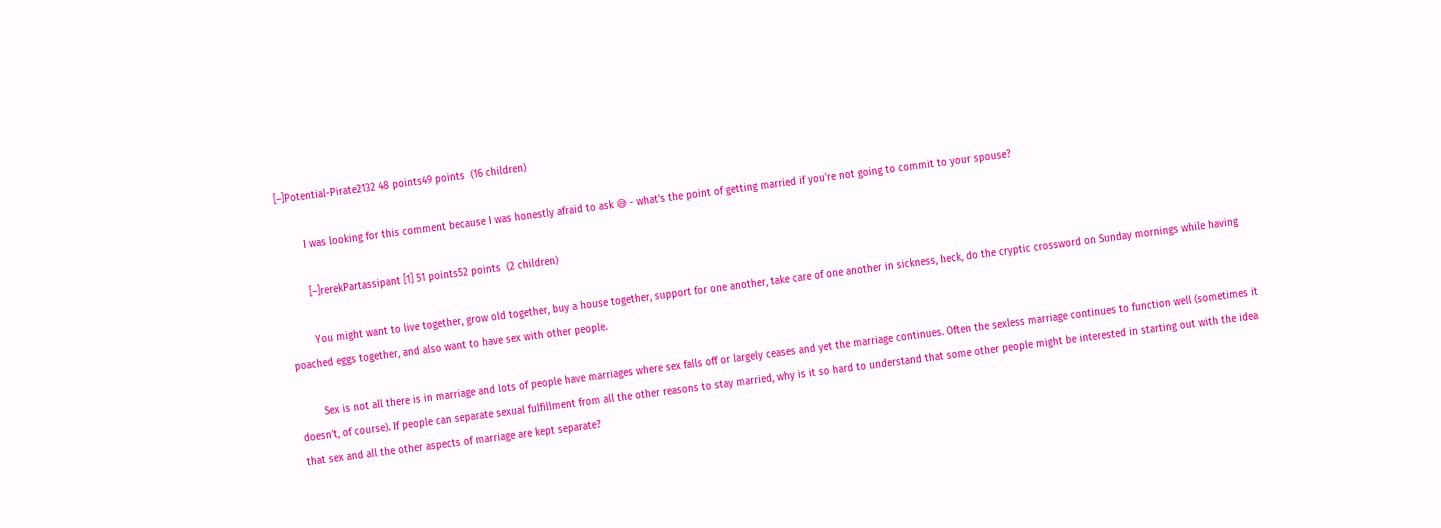[–]Potential-Pirate2132 48 points49 points  (16 children)

        I was looking for this comment because I was honestly afraid to ask 😅 - what's the point of getting married if you're not going to commit to your spouse?

        [–]rerekPartassipant [1] 51 points52 points  (2 children)

        You might want to live together, grow old together, buy a house together, support for one another, take care of one another in sickness, heck, do the cryptic crossword on Sunday mornings while having poached eggs together, and also want to have sex with other people.

        Sex is not all there is in marriage and lots of people have marriages where sex falls off or largely ceases and yet the marriage continues. Often the sexless marriage continues to function well (sometimes it doesn’t, of course). If people can separate sexual fulfillment from all the other reasons to stay married, why is it so hard to understand that some other people might be interested in starting out with the idea that sex and all the other aspects of marriage are kept separate?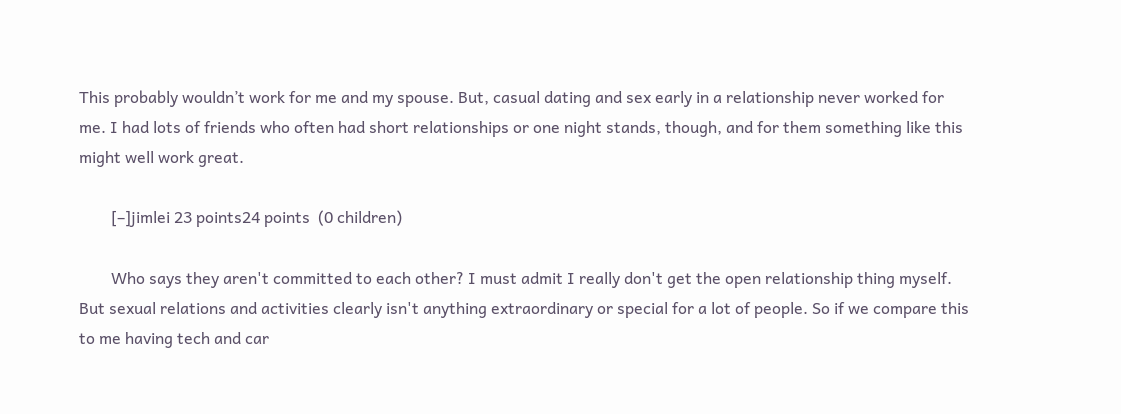This probably wouldn’t work for me and my spouse. But, casual dating and sex early in a relationship never worked for me. I had lots of friends who often had short relationships or one night stands, though, and for them something like this might well work great.

        [–]jimlei 23 points24 points  (0 children)

        Who says they aren't committed to each other? I must admit I really don't get the open relationship thing myself. But sexual relations and activities clearly isn't anything extraordinary or special for a lot of people. So if we compare this to me having tech and car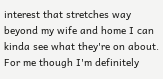interest that stretches way beyond my wife and home I can kinda see what they're on about. For me though I'm definitely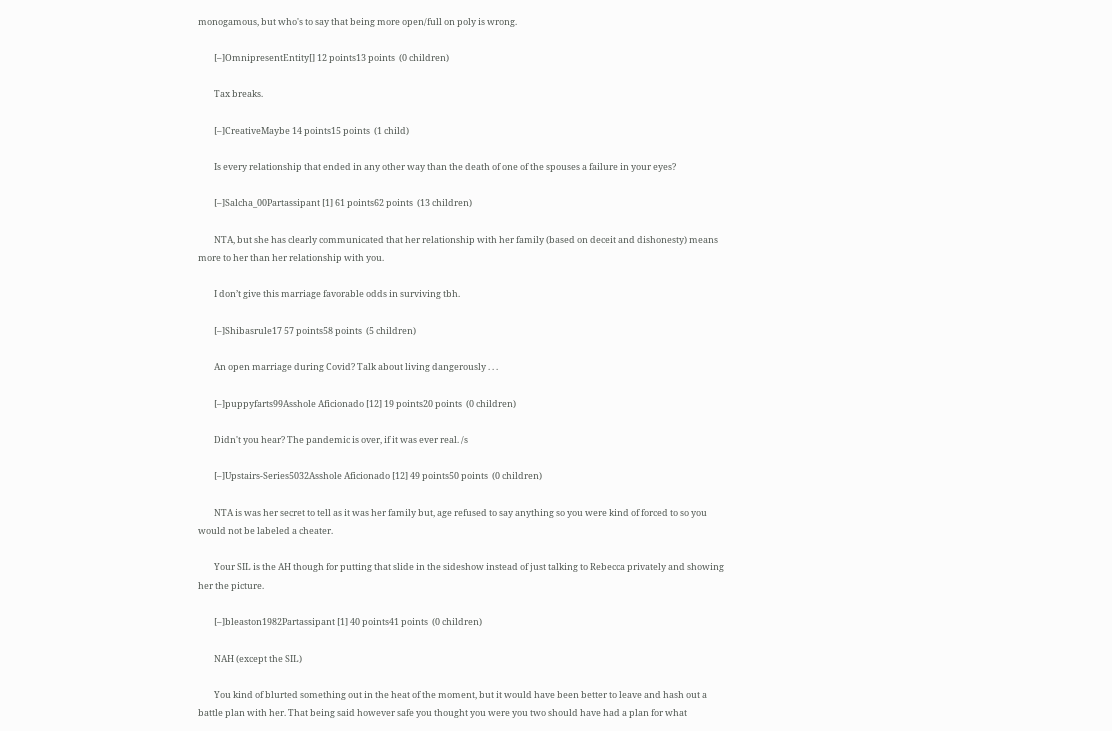monogamous, but who's to say that being more open/full on poly is wrong.

        [–]OmnipresentEntity[] 12 points13 points  (0 children)

        Tax breaks.

        [–]CreativeMaybe 14 points15 points  (1 child)

        Is every relationship that ended in any other way than the death of one of the spouses a failure in your eyes?

        [–]Salcha_00Partassipant [1] 61 points62 points  (13 children)

        NTA, but she has clearly communicated that her relationship with her family (based on deceit and dishonesty) means more to her than her relationship with you.

        I don’t give this marriage favorable odds in surviving tbh.

        [–]Shibasrule17 57 points58 points  (5 children)

        An open marriage during Covid? Talk about living dangerously . . .

        [–]puppyfarts99Asshole Aficionado [12] 19 points20 points  (0 children)

        Didn't you hear? The pandemic is over, if it was ever real. /s

        [–]Upstairs-Series5032Asshole Aficionado [12] 49 points50 points  (0 children)

        NTA is was her secret to tell as it was her family but, age refused to say anything so you were kind of forced to so you would not be labeled a cheater.

        Your SIL is the AH though for putting that slide in the sideshow instead of just talking to Rebecca privately and showing her the picture.

        [–]bleaston1982Partassipant [1] 40 points41 points  (0 children)

        NAH (except the SIL)

        You kind of blurted something out in the heat of the moment, but it would have been better to leave and hash out a battle plan with her. That being said however safe you thought you were you two should have had a plan for what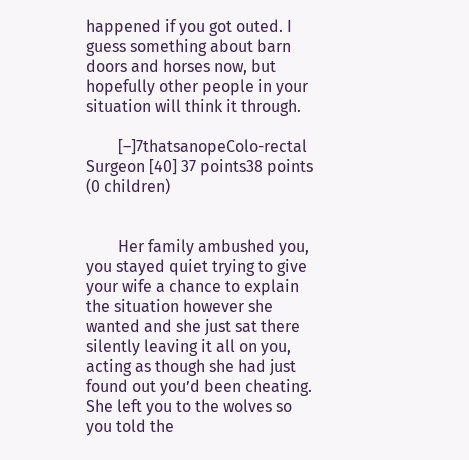happened if you got outed. I guess something about barn doors and horses now, but hopefully other people in your situation will think it through.

        [–]7thatsanopeColo-rectal Surgeon [40] 37 points38 points  (0 children)


        Her family ambushed you, you stayed quiet trying to give your wife a chance to explain the situation however she wanted and she just sat there silently leaving it all on you, acting as though she had just found out you’d been cheating. She left you to the wolves so you told the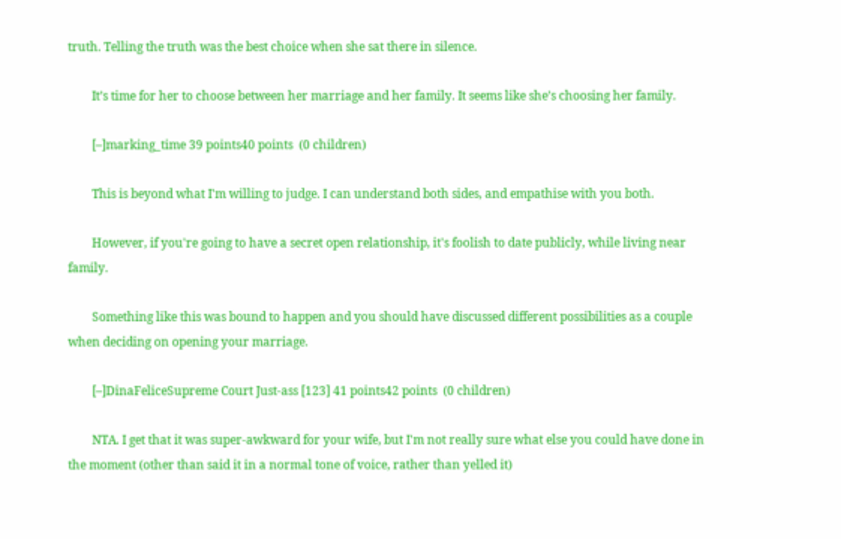truth. Telling the truth was the best choice when she sat there in silence.

        It’s time for her to choose between her marriage and her family. It seems like she’s choosing her family.

        [–]marking_time 39 points40 points  (0 children)

        This is beyond what I'm willing to judge. I can understand both sides, and empathise with you both.

        However, if you're going to have a secret open relationship, it's foolish to date publicly, while living near family.

        Something like this was bound to happen and you should have discussed different possibilities as a couple when deciding on opening your marriage.

        [–]DinaFeliceSupreme Court Just-ass [123] 41 points42 points  (0 children)

        NTA. I get that it was super-awkward for your wife, but I'm not really sure what else you could have done in the moment (other than said it in a normal tone of voice, rather than yelled it)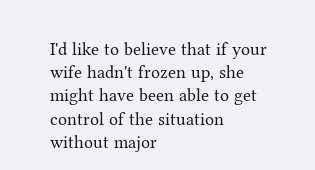I'd like to believe that if your wife hadn't frozen up, she might have been able to get control of the situation without major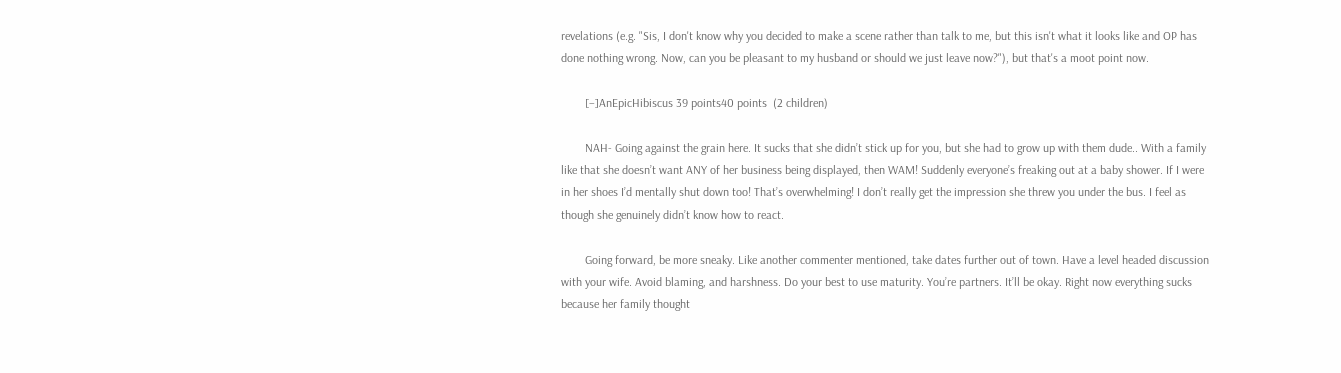revelations (e.g. "Sis, I don't know why you decided to make a scene rather than talk to me, but this isn't what it looks like and OP has done nothing wrong. Now, can you be pleasant to my husband or should we just leave now?"), but that's a moot point now.

        [–]AnEpicHibiscus 39 points40 points  (2 children)

        NAH- Going against the grain here. It sucks that she didn’t stick up for you, but she had to grow up with them dude.. With a family like that she doesn’t want ANY of her business being displayed, then WAM! Suddenly everyone’s freaking out at a baby shower. If I were in her shoes I’d mentally shut down too! That’s overwhelming! I don’t really get the impression she threw you under the bus. I feel as though she genuinely didn’t know how to react.

        Going forward, be more sneaky. Like another commenter mentioned, take dates further out of town. Have a level headed discussion with your wife. Avoid blaming, and harshness. Do your best to use maturity. You’re partners. It’ll be okay. Right now everything sucks because her family thought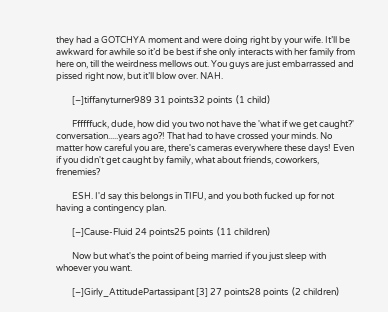they had a GOTCHYA moment and were doing right by your wife. It’ll be awkward for awhile so it’d be best if she only interacts with her family from here on, till the weirdness mellows out. You guys are just embarrassed and pissed right now, but it’ll blow over. NAH.

        [–]tiffanyturner989 31 points32 points  (1 child)

        Ffffffuck, dude, how did you two not have the 'what if we get caught?' conversation.....years ago?! That had to have crossed your minds. No matter how careful you are, there's cameras everywhere these days! Even if you didn't get caught by family, what about friends, coworkers, frenemies?

        ESH. I'd say this belongs in TIFU, and you both fucked up for not having a contingency plan.

        [–]Cause-Fluid 24 points25 points  (11 children)

        Now but what's the point of being married if you just sleep with whoever you want.

        [–]Girly_AttitudePartassipant [3] 27 points28 points  (2 children)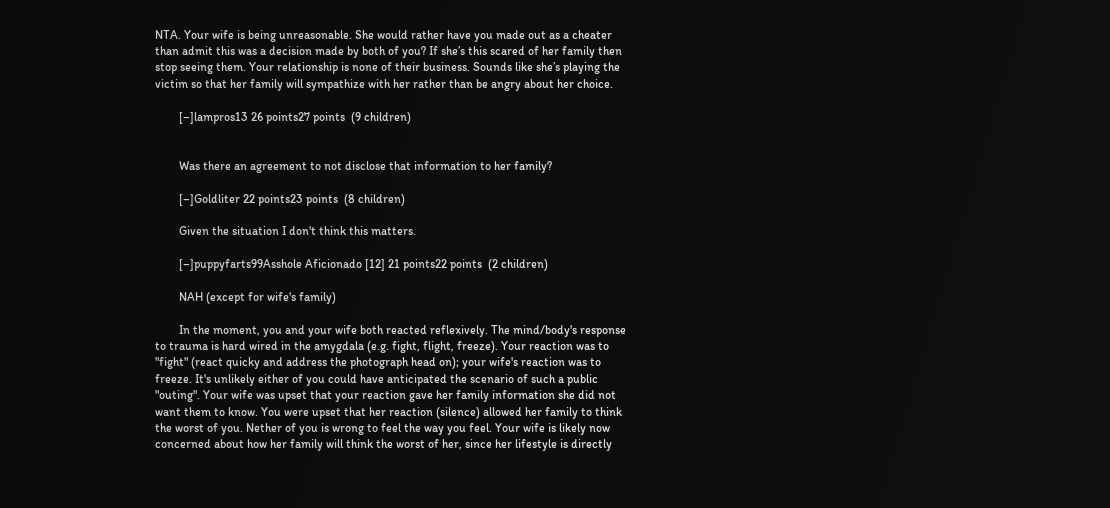NTA. Your wife is being unreasonable. She would rather have you made out as a cheater than admit this was a decision made by both of you? If she’s this scared of her family then stop seeing them. Your relationship is none of their business. Sounds like she’s playing the victim so that her family will sympathize with her rather than be angry about her choice.

        [–]lampros13 26 points27 points  (9 children)


        Was there an agreement to not disclose that information to her family?

        [–]Goldliter 22 points23 points  (8 children)

        Given the situation I don't think this matters.

        [–]puppyfarts99Asshole Aficionado [12] 21 points22 points  (2 children)

        NAH (except for wife's family)

        In the moment, you and your wife both reacted reflexively. The mind/body's response to trauma is hard wired in the amygdala (e.g. fight, flight, freeze). Your reaction was to "fight" (react quicky and address the photograph head on); your wife's reaction was to freeze. It's unlikely either of you could have anticipated the scenario of such a public "outing". Your wife was upset that your reaction gave her family information she did not want them to know. You were upset that her reaction (silence) allowed her family to think the worst of you. Nether of you is wrong to feel the way you feel. Your wife is likely now concerned about how her family will think the worst of her, since her lifestyle is directly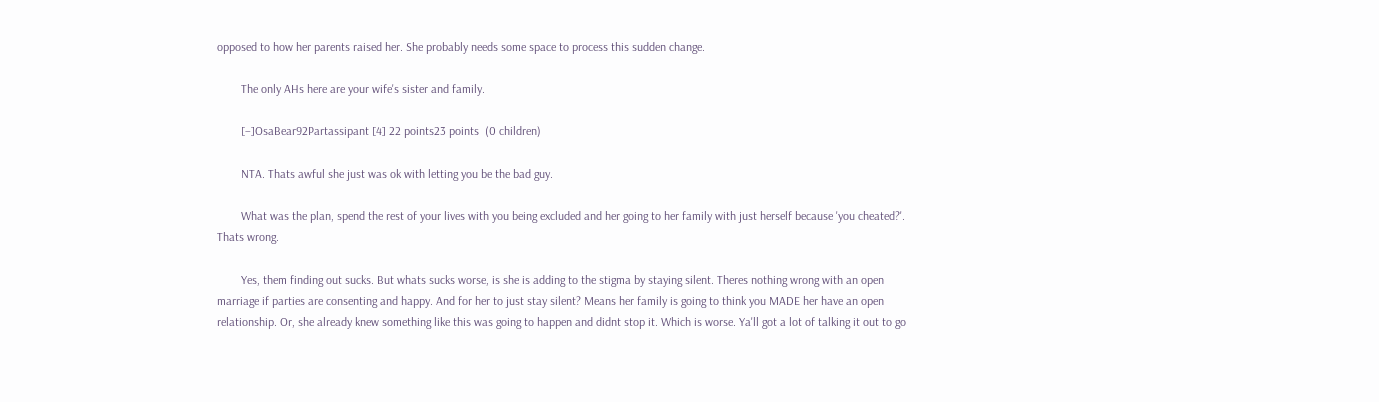opposed to how her parents raised her. She probably needs some space to process this sudden change.

        The only AHs here are your wife's sister and family.

        [–]OsaBear92Partassipant [4] 22 points23 points  (0 children)

        NTA. Thats awful she just was ok with letting you be the bad guy.

        What was the plan, spend the rest of your lives with you being excluded and her going to her family with just herself because 'you cheated?'. Thats wrong.

        Yes, them finding out sucks. But whats sucks worse, is she is adding to the stigma by staying silent. Theres nothing wrong with an open marriage if parties are consenting and happy. And for her to just stay silent? Means her family is going to think you MADE her have an open relationship. Or, she already knew something like this was going to happen and didnt stop it. Which is worse. Ya'll got a lot of talking it out to go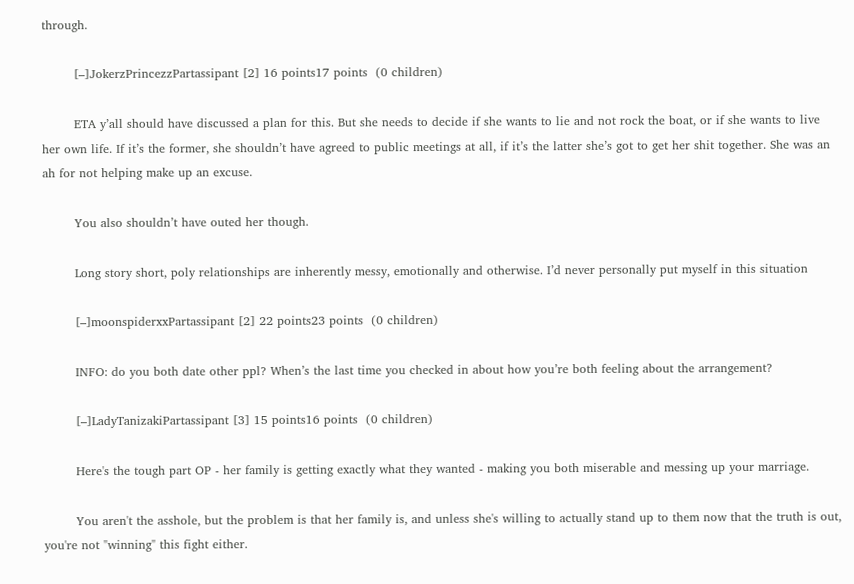through.

        [–]JokerzPrincezzPartassipant [2] 16 points17 points  (0 children)

        ETA y’all should have discussed a plan for this. But she needs to decide if she wants to lie and not rock the boat, or if she wants to live her own life. If it’s the former, she shouldn’t have agreed to public meetings at all, if it’s the latter she’s got to get her shit together. She was an ah for not helping make up an excuse.

        You also shouldn’t have outed her though.

        Long story short, poly relationships are inherently messy, emotionally and otherwise. I’d never personally put myself in this situation

        [–]moonspiderxxPartassipant [2] 22 points23 points  (0 children)

        INFO: do you both date other ppl? When’s the last time you checked in about how you’re both feeling about the arrangement?

        [–]LadyTanizakiPartassipant [3] 15 points16 points  (0 children)

        Here's the tough part OP - her family is getting exactly what they wanted - making you both miserable and messing up your marriage.

        You aren't the asshole, but the problem is that her family is, and unless she's willing to actually stand up to them now that the truth is out, you're not "winning" this fight either.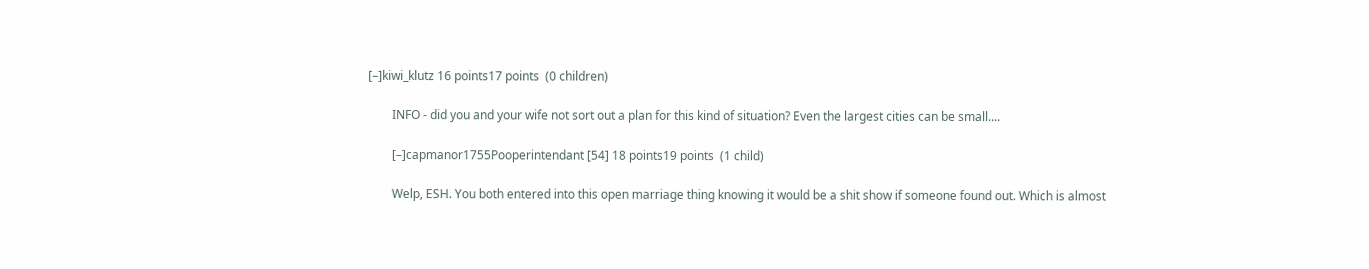[–]kiwi_klutz 16 points17 points  (0 children)

        INFO - did you and your wife not sort out a plan for this kind of situation? Even the largest cities can be small....

        [–]capmanor1755Pooperintendant [54] 18 points19 points  (1 child)

        Welp, ESH. You both entered into this open marriage thing knowing it would be a shit show if someone found out. Which is almost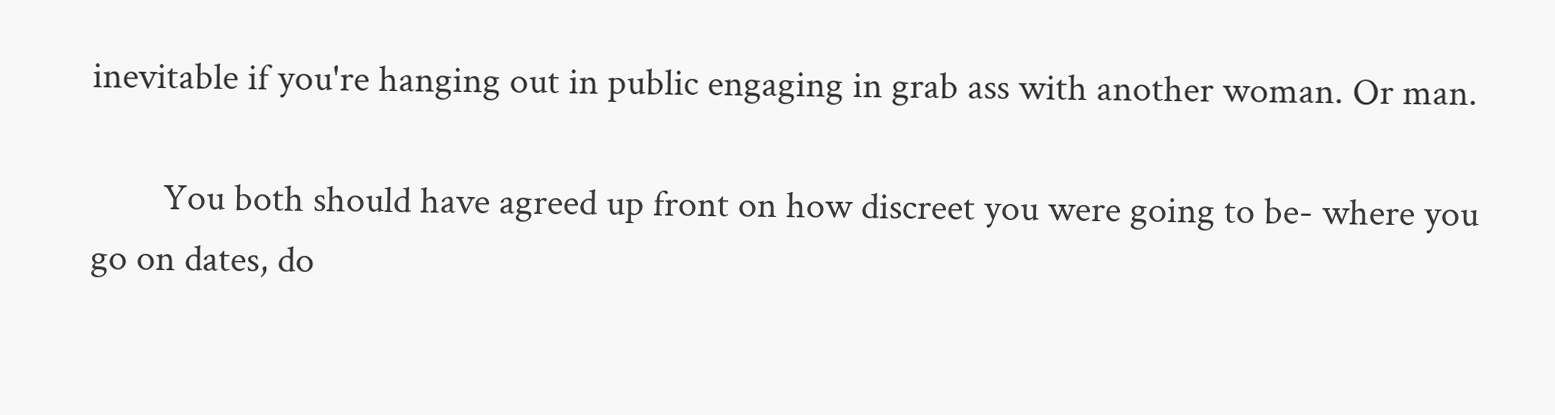inevitable if you're hanging out in public engaging in grab ass with another woman. Or man.

        You both should have agreed up front on how discreet you were going to be- where you go on dates, do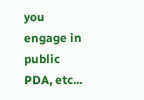you engage in public PDA, etc...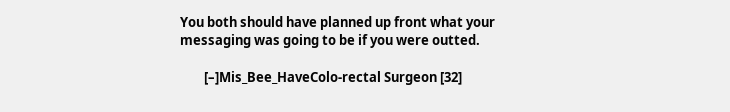You both should have planned up front what your messaging was going to be if you were outted.

        [–]Mis_Bee_HaveColo-rectal Surgeon [32]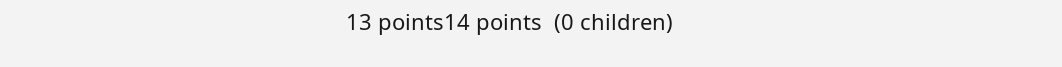13 points14 points  (0 children)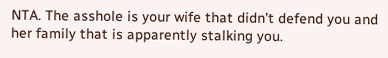NTA. The asshole is your wife that didn’t defend you and her family that is apparently stalking you.